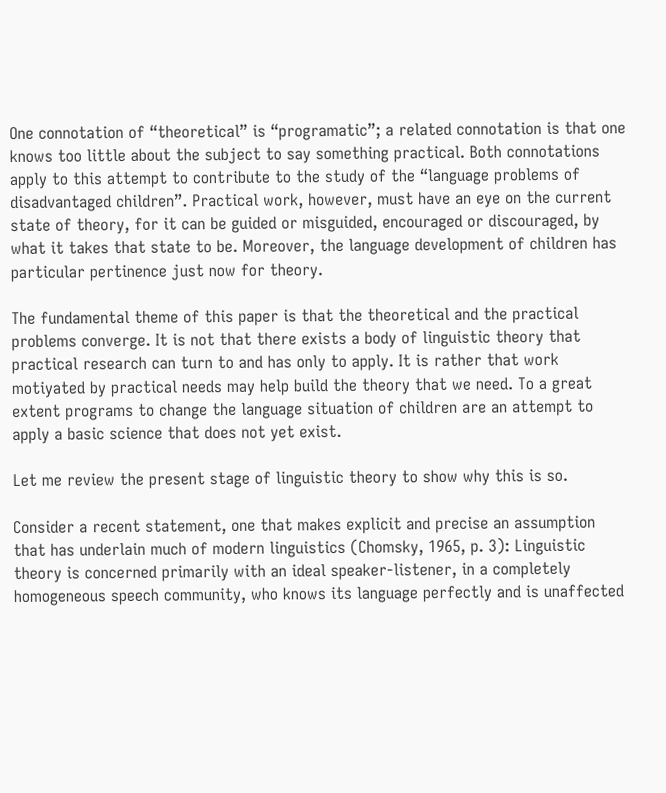One connotation of “theoretical” is “programatic”; a related connotation is that one knows too little about the subject to say something practical. Both connotations apply to this attempt to contribute to the study of the “language problems of disadvantaged children”. Practical work, however, must have an eye on the current state of theory, for it can be guided or misguided, encouraged or discouraged, by what it takes that state to be. Moreover, the language development of children has particular pertinence just now for theory.

The fundamental theme of this paper is that the theoretical and the practical problems converge. It is not that there exists a body of linguistic theory that practical research can turn to and has only to apply. It is rather that work motiyated by practical needs may help build the theory that we need. To a great extent programs to change the language situation of children are an attempt to apply a basic science that does not yet exist.

Let me review the present stage of linguistic theory to show why this is so.

Consider a recent statement, one that makes explicit and precise an assumption that has underlain much of modern linguistics (Chomsky, 1965, p. 3): Linguistic theory is concerned primarily with an ideal speaker-listener, in a completely homogeneous speech community, who knows its language perfectly and is unaffected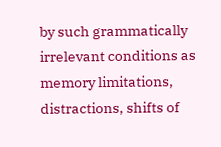by such grammatically irrelevant conditions as memory limitations, distractions, shifts of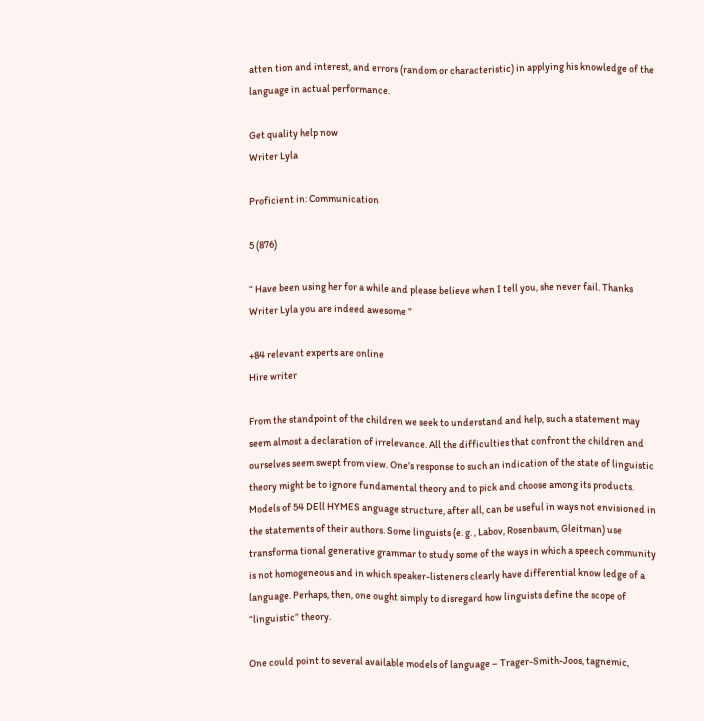atten tion and interest, and errors (random or characteristic) in applying his knowledge of the language in actual performance.

Get quality help now
Writer Lyla

Proficient in: Communication

5 (876)

“ Have been using her for a while and please believe when I tell you, she never fail. Thanks Writer Lyla you are indeed awesome ”

+84 relevant experts are online
Hire writer

From the standpoint of the children we seek to understand and help, such a statement may seem almost a declaration of irrelevance. All the difficulties that confront the children and ourselves seem swept from view. One’s response to such an indication of the state of linguistic theory might be to ignore fundamental theory and to pick and choose among its products. Models of 54 DEll HYMES anguage structure, after all, can be useful in ways not envisioned in the statements of their authors. Some linguists (e. g. , Labov, Rosenbaum, Gleitman) use transforma tional generative grammar to study some of the ways in which a speech community is not homogeneous and in which speaker-listeners clearly have differential know ledge of a language. Perhaps, then, one ought simply to disregard how linguists define the scope of “linguistic” theory.

One could point to several available models of language – Trager-Smith-Joos, tagnemic,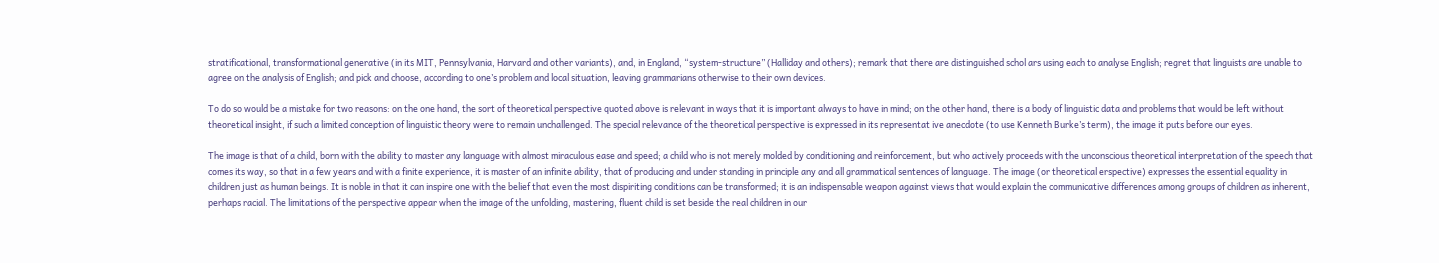stratificational, transformational generative (in its MIT, Pennsylvania, Harvard and other variants), and, in England, “system-structure” (Halliday and others); remark that there are distinguished schol ars using each to analyse English; regret that linguists are unable to agree on the analysis of English; and pick and choose, according to one’s problem and local situation, leaving grammarians otherwise to their own devices.

To do so would be a mistake for two reasons: on the one hand, the sort of theoretical perspective quoted above is relevant in ways that it is important always to have in mind; on the other hand, there is a body of linguistic data and problems that would be left without theoretical insight, if such a limited conception of linguistic theory were to remain unchallenged. The special relevance of the theoretical perspective is expressed in its representat ive anecdote (to use Kenneth Burke’s term), the image it puts before our eyes.

The image is that of a child, born with the ability to master any language with almost miraculous ease and speed; a child who is not merely molded by conditioning and reinforcement, but who actively proceeds with the unconscious theoretical interpretation of the speech that comes its way, so that in a few years and with a finite experience, it is master of an infinite ability, that of producing and under standing in principle any and all grammatical sentences of language. The image (or theoretical erspective) expresses the essential equality in children just as human beings. It is noble in that it can inspire one with the belief that even the most dispiriting conditions can be transformed; it is an indispensable weapon against views that would explain the communicative differences among groups of children as inherent, perhaps racial. The limitations of the perspective appear when the image of the unfolding, mastering, fluent child is set beside the real children in our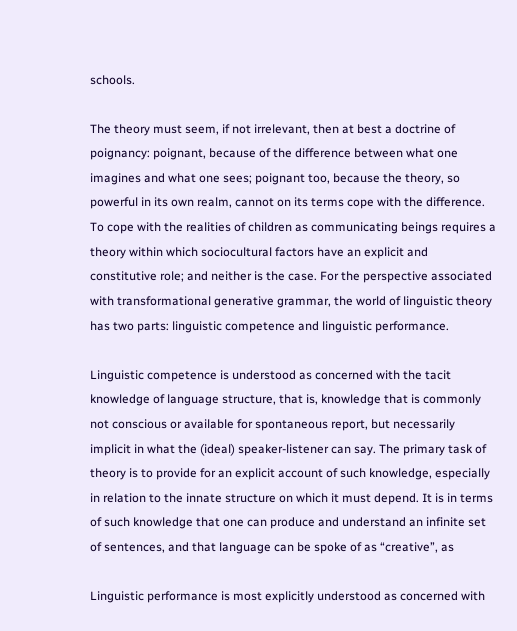schools.

The theory must seem, if not irrelevant, then at best a doctrine of poignancy: poignant, because of the difference between what one imagines and what one sees; poignant too, because the theory, so powerful in its own realm, cannot on its terms cope with the difference. To cope with the realities of children as communicating beings requires a theory within which sociocultural factors have an explicit and constitutive role; and neither is the case. For the perspective associated with transformational generative grammar, the world of linguistic theory has two parts: linguistic competence and linguistic performance.

Linguistic competence is understood as concerned with the tacit knowledge of language structure, that is, knowledge that is commonly not conscious or available for spontaneous report, but necessarily implicit in what the (ideal) speaker-listener can say. The primary task of theory is to provide for an explicit account of such knowledge, especially in relation to the innate structure on which it must depend. It is in terms of such knowledge that one can produce and understand an infinite set of sentences, and that language can be spoke of as “creative”, as

Linguistic performance is most explicitly understood as concerned with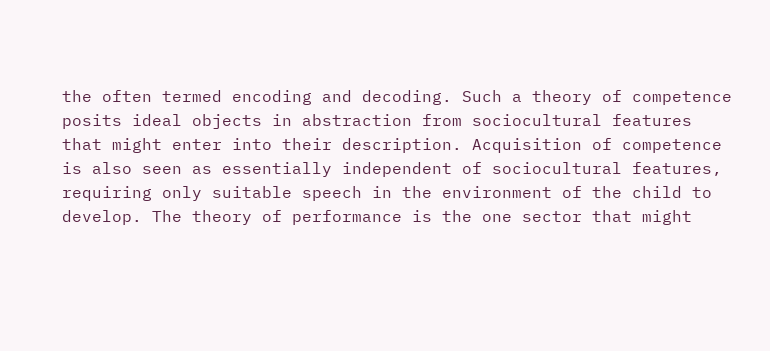the often termed encoding and decoding. Such a theory of competence posits ideal objects in abstraction from sociocultural features that might enter into their description. Acquisition of competence is also seen as essentially independent of sociocultural features, requiring only suitable speech in the environment of the child to develop. The theory of performance is the one sector that might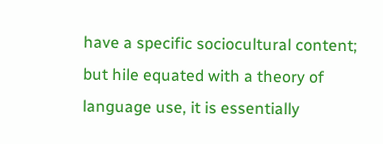have a specific sociocultural content; but hile equated with a theory of language use, it is essentially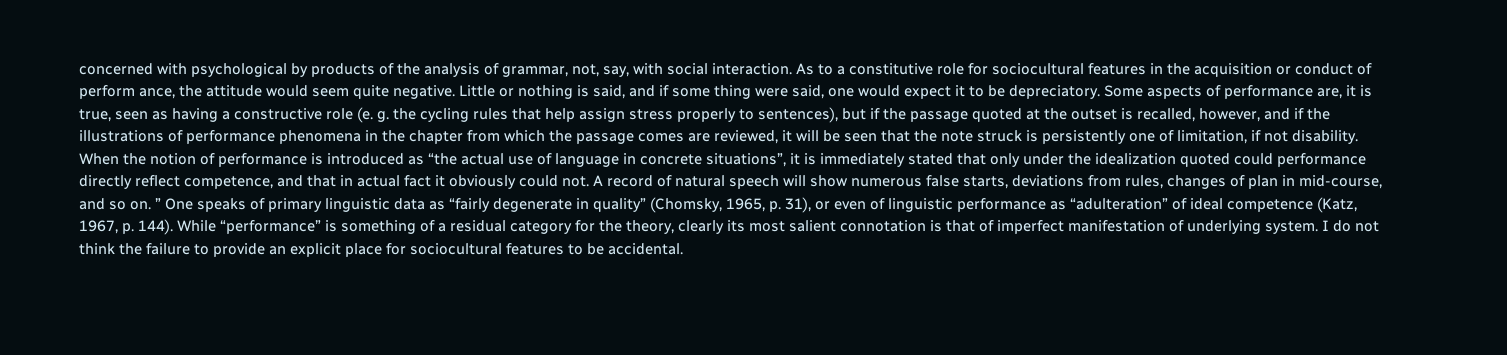concerned with psychological by products of the analysis of grammar, not, say, with social interaction. As to a constitutive role for sociocultural features in the acquisition or conduct of perform ance, the attitude would seem quite negative. Little or nothing is said, and if some thing were said, one would expect it to be depreciatory. Some aspects of performance are, it is true, seen as having a constructive role (e. g. the cycling rules that help assign stress properly to sentences), but if the passage quoted at the outset is recalled, however, and if the illustrations of performance phenomena in the chapter from which the passage comes are reviewed, it will be seen that the note struck is persistently one of limitation, if not disability. When the notion of performance is introduced as “the actual use of language in concrete situations”, it is immediately stated that only under the idealization quoted could performance directly reflect competence, and that in actual fact it obviously could not. A record of natural speech will show numerous false starts, deviations from rules, changes of plan in mid-course, and so on. ” One speaks of primary linguistic data as “fairly degenerate in quality” (Chomsky, 1965, p. 31), or even of linguistic performance as “adulteration” of ideal competence (Katz, 1967, p. 144). While “performance” is something of a residual category for the theory, clearly its most salient connotation is that of imperfect manifestation of underlying system. I do not think the failure to provide an explicit place for sociocultural features to be accidental.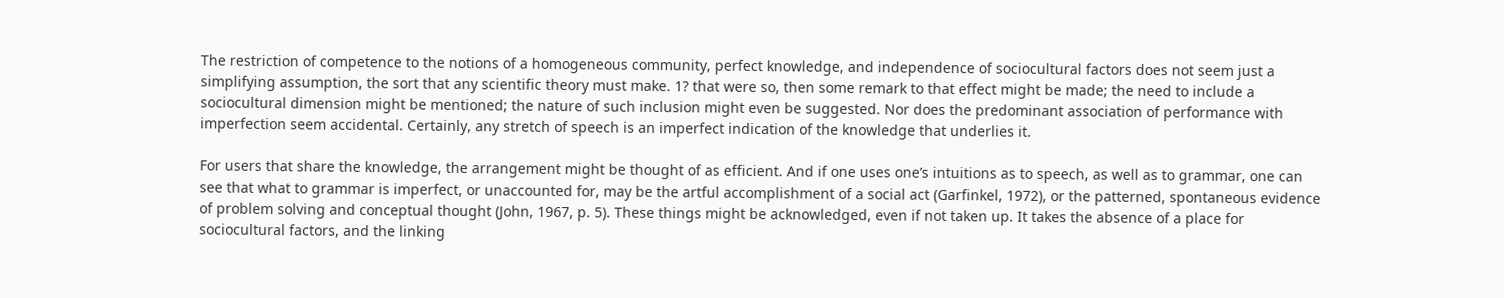The restriction of competence to the notions of a homogeneous community, perfect knowledge, and independence of sociocultural factors does not seem just a simplifying assumption, the sort that any scientific theory must make. 1? that were so, then some remark to that effect might be made; the need to include a sociocultural dimension might be mentioned; the nature of such inclusion might even be suggested. Nor does the predominant association of performance with imperfection seem accidental. Certainly, any stretch of speech is an imperfect indication of the knowledge that underlies it.

For users that share the knowledge, the arrangement might be thought of as efficient. And if one uses one’s intuitions as to speech, as well as to grammar, one can see that what to grammar is imperfect, or unaccounted for, may be the artful accomplishment of a social act (Garfinkel, 1972), or the patterned, spontaneous evidence of problem solving and conceptual thought (John, 1967, p. 5). These things might be acknowledged, even if not taken up. It takes the absence of a place for sociocultural factors, and the linking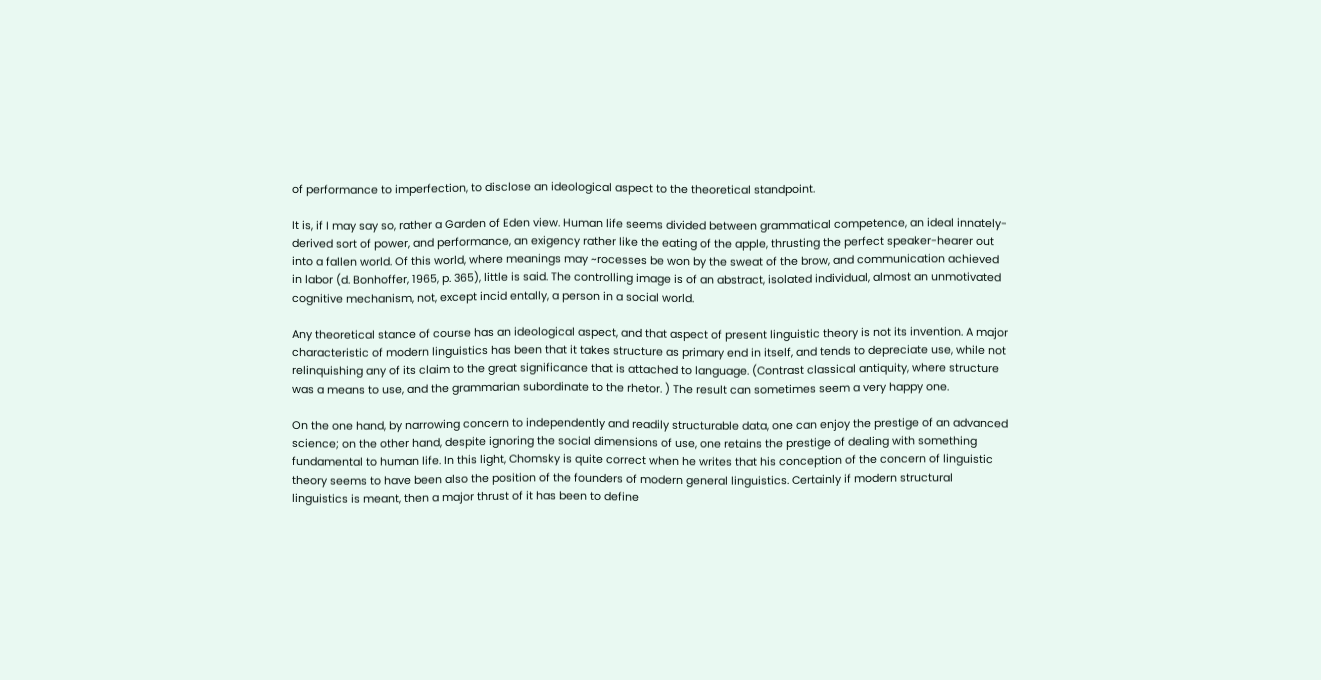of performance to imperfection, to disclose an ideological aspect to the theoretical standpoint.

It is, if I may say so, rather a Garden of Eden view. Human life seems divided between grammatical competence, an ideal innately-derived sort of power, and performance, an exigency rather like the eating of the apple, thrusting the perfect speaker-hearer out into a fallen world. Of this world, where meanings may ~rocesses be won by the sweat of the brow, and communication achieved in labor (d. Bonhoffer, 1965, p. 365), little is said. The controlling image is of an abstract, isolated individual, almost an unmotivated cognitive mechanism, not, except incid entally, a person in a social world.

Any theoretical stance of course has an ideological aspect, and that aspect of present linguistic theory is not its invention. A major characteristic of modern linguistics has been that it takes structure as primary end in itself, and tends to depreciate use, while not relinquishing any of its claim to the great significance that is attached to language. (Contrast classical antiquity, where structure was a means to use, and the grammarian subordinate to the rhetor. ) The result can sometimes seem a very happy one.

On the one hand, by narrowing concern to independently and readily structurable data, one can enjoy the prestige of an advanced science; on the other hand, despite ignoring the social dimensions of use, one retains the prestige of dealing with something fundamental to human life. In this light, Chomsky is quite correct when he writes that his conception of the concern of linguistic theory seems to have been also the position of the founders of modern general linguistics. Certainly if modern structural linguistics is meant, then a major thrust of it has been to define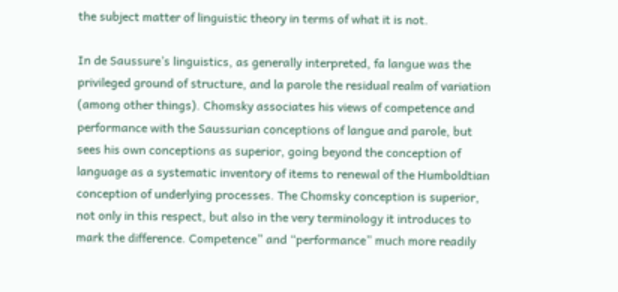the subject matter of linguistic theory in terms of what it is not.

In de Saussure’s linguistics, as generally interpreted, fa langue was the privileged ground of structure, and la parole the residual realm of variation (among other things). Chomsky associates his views of competence and performance with the Saussurian conceptions of langue and parole, but sees his own conceptions as superior, going beyond the conception of language as a systematic inventory of items to renewal of the Humboldtian conception of underlying processes. The Chomsky conception is superior, not only in this respect, but also in the very terminology it introduces to mark the difference. Competence” and “performance” much more readily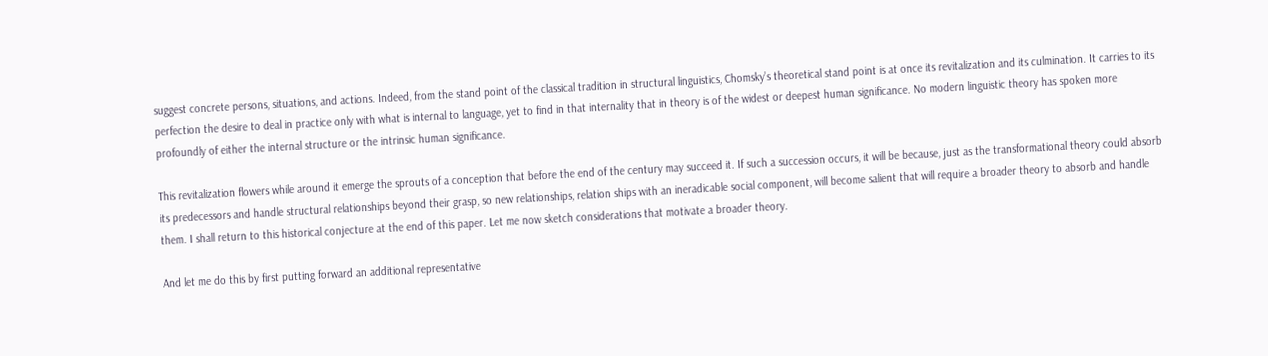suggest concrete persons, situations, and actions. Indeed, from the stand point of the classical tradition in structural linguistics, Chomsky’s theoretical stand point is at once its revitalization and its culmination. It carries to its perfection the desire to deal in practice only with what is internal to language, yet to find in that internality that in theory is of the widest or deepest human significance. No modern linguistic theory has spoken more profoundly of either the internal structure or the intrinsic human significance.

This revitalization flowers while around it emerge the sprouts of a conception that before the end of the century may succeed it. If such a succession occurs, it will be because, just as the transformational theory could absorb its predecessors and handle structural relationships beyond their grasp, so new relationships, relation ships with an ineradicable social component, will become salient that will require a broader theory to absorb and handle them. I shall return to this historical conjecture at the end of this paper. Let me now sketch considerations that motivate a broader theory.

And let me do this by first putting forward an additional representative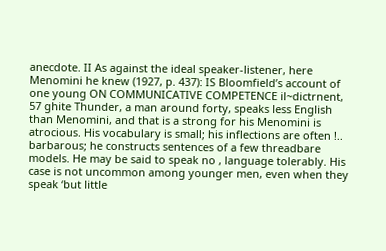anecdote. II As against the ideal speaker-listener, here Menomini he knew (1927, p. 437): IS Bloomfield’s account of one young ON COMMUNICATIVE COMPETENCE il~dictrnent, 57 ghite Thunder, a man around forty, speaks less English than Menomini, and that is a strong for his Menomini is atrocious. His vocabulary is small; his inflections are often !.. barbarous; he constructs sentences of a few threadbare models. He may be said to speak no , language tolerably. His case is not uncommon among younger men, even when they speak ‘but little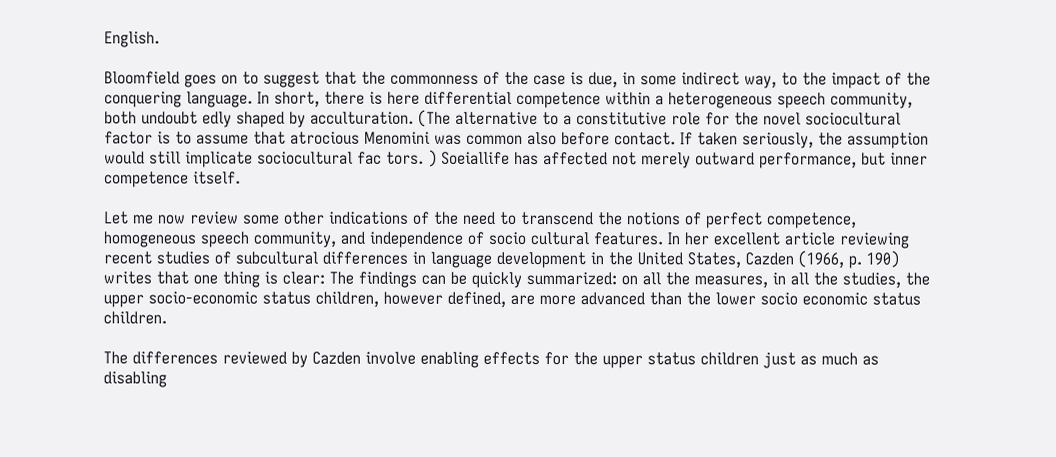English.

Bloomfield goes on to suggest that the commonness of the case is due, in some indirect way, to the impact of the conquering language. In short, there is here differential competence within a heterogeneous speech community, both undoubt edly shaped by acculturation. (The alternative to a constitutive role for the novel sociocultural factor is to assume that atrocious Menomini was common also before contact. If taken seriously, the assumption would still implicate sociocultural fac tors. ) Soeiallife has affected not merely outward performance, but inner competence itself.

Let me now review some other indications of the need to transcend the notions of perfect competence, homogeneous speech community, and independence of socio cultural features. In her excellent article reviewing recent studies of subcultural differences in language development in the United States, Cazden (1966, p. 190) writes that one thing is clear: The findings can be quickly summarized: on all the measures, in all the studies, the upper socio-economic status children, however defined, are more advanced than the lower socio economic status children.

The differences reviewed by Cazden involve enabling effects for the upper status children just as much as disabling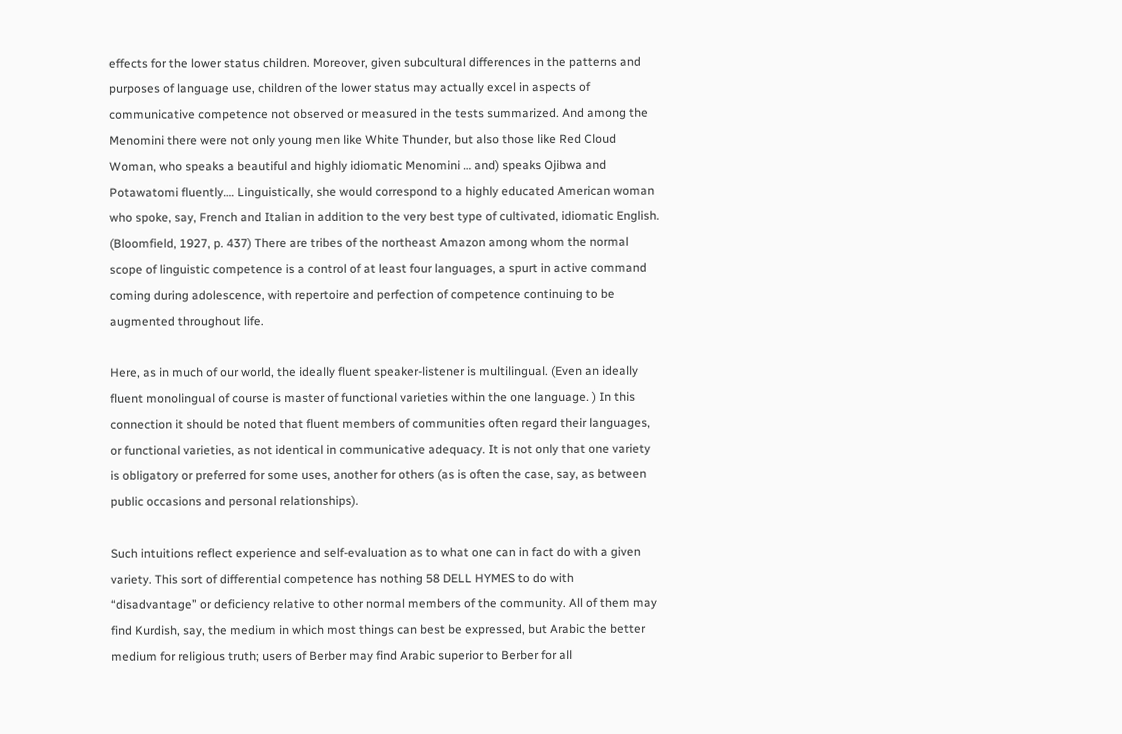effects for the lower status children. Moreover, given subcultural differences in the patterns and purposes of language use, children of the lower status may actually excel in aspects of communicative competence not observed or measured in the tests summarized. And among the Menomini there were not only young men like White Thunder, but also those like Red Cloud Woman, who speaks a beautiful and highly idiomatic Menomini … and) speaks Ojibwa and Potawatomi fluently…. Linguistically, she would correspond to a highly educated American woman who spoke, say, French and Italian in addition to the very best type of cultivated, idiomatic English. (Bloomfield, 1927, p. 437) There are tribes of the northeast Amazon among whom the normal scope of linguistic competence is a control of at least four languages, a spurt in active command coming during adolescence, with repertoire and perfection of competence continuing to be augmented throughout life.

Here, as in much of our world, the ideally fluent speaker-listener is multilingual. (Even an ideally fluent monolingual of course is master of functional varieties within the one language. ) In this connection it should be noted that fluent members of communities often regard their languages, or functional varieties, as not identical in communicative adequacy. It is not only that one variety is obligatory or preferred for some uses, another for others (as is often the case, say, as between public occasions and personal relationships).

Such intuitions reflect experience and self-evaluation as to what one can in fact do with a given variety. This sort of differential competence has nothing 58 DELL HYMES to do with “disadvantage” or deficiency relative to other normal members of the community. All of them may find Kurdish, say, the medium in which most things can best be expressed, but Arabic the better medium for religious truth; users of Berber may find Arabic superior to Berber for all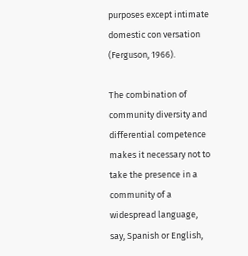purposes except intimate domestic con versation (Ferguson, 1966).

The combination of community diversity and differential competence makes it necessary not to take the presence in a community of a widespread language, say, Spanish or English,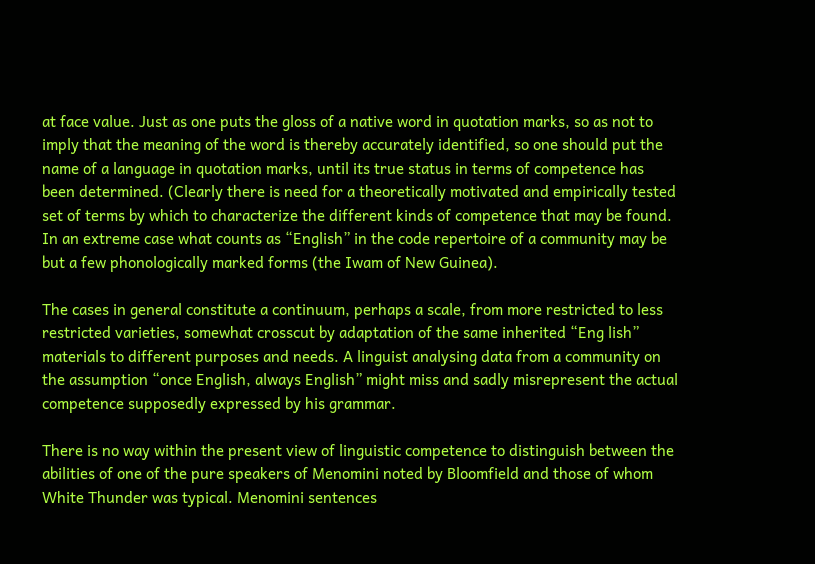at face value. Just as one puts the gloss of a native word in quotation marks, so as not to imply that the meaning of the word is thereby accurately identified, so one should put the name of a language in quotation marks, until its true status in terms of competence has been determined. (Clearly there is need for a theoretically motivated and empirically tested set of terms by which to characterize the different kinds of competence that may be found. In an extreme case what counts as “English” in the code repertoire of a community may be but a few phonologically marked forms (the Iwam of New Guinea).

The cases in general constitute a continuum, perhaps a scale, from more restricted to less restricted varieties, somewhat crosscut by adaptation of the same inherited “Eng lish” materials to different purposes and needs. A linguist analysing data from a community on the assumption “once English, always English” might miss and sadly misrepresent the actual competence supposedly expressed by his grammar.

There is no way within the present view of linguistic competence to distinguish between the abilities of one of the pure speakers of Menomini noted by Bloomfield and those of whom White Thunder was typical. Menomini sentences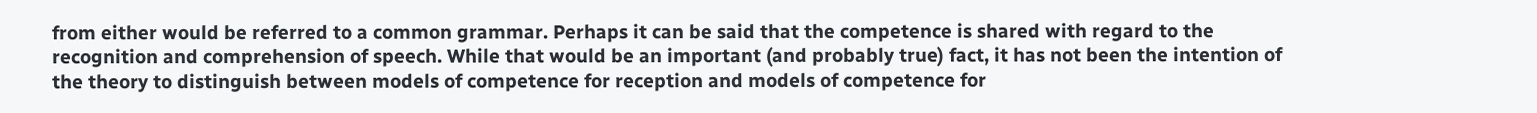from either would be referred to a common grammar. Perhaps it can be said that the competence is shared with regard to the recognition and comprehension of speech. While that would be an important (and probably true) fact, it has not been the intention of the theory to distinguish between models of competence for reception and models of competence for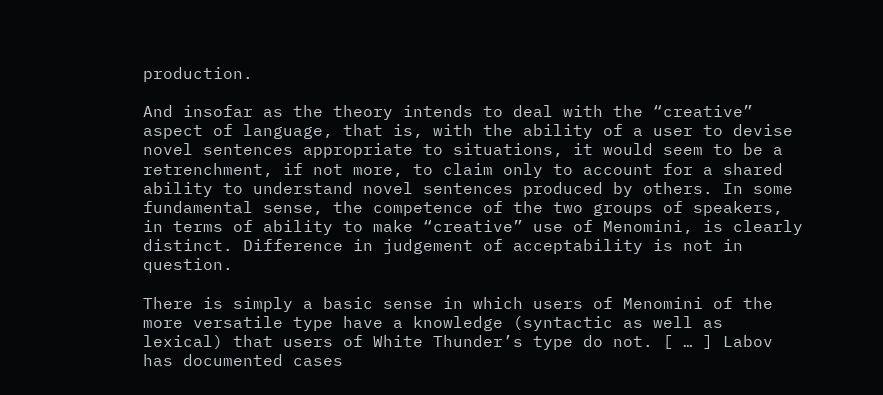production.

And insofar as the theory intends to deal with the “creative” aspect of language, that is, with the ability of a user to devise novel sentences appropriate to situations, it would seem to be a retrenchment, if not more, to claim only to account for a shared ability to understand novel sentences produced by others. In some fundamental sense, the competence of the two groups of speakers, in terms of ability to make “creative” use of Menomini, is clearly distinct. Difference in judgement of acceptability is not in question.

There is simply a basic sense in which users of Menomini of the more versatile type have a knowledge (syntactic as well as lexical) that users of White Thunder’s type do not. [ … ] Labov has documented cases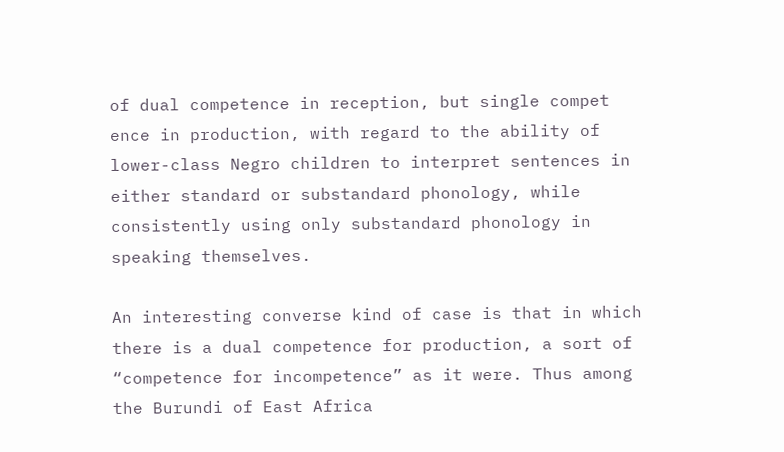of dual competence in reception, but single compet ence in production, with regard to the ability of lower-class Negro children to interpret sentences in either standard or substandard phonology, while consistently using only substandard phonology in speaking themselves.

An interesting converse kind of case is that in which there is a dual competence for production, a sort of “competence for incompetence” as it were. Thus among the Burundi of East Africa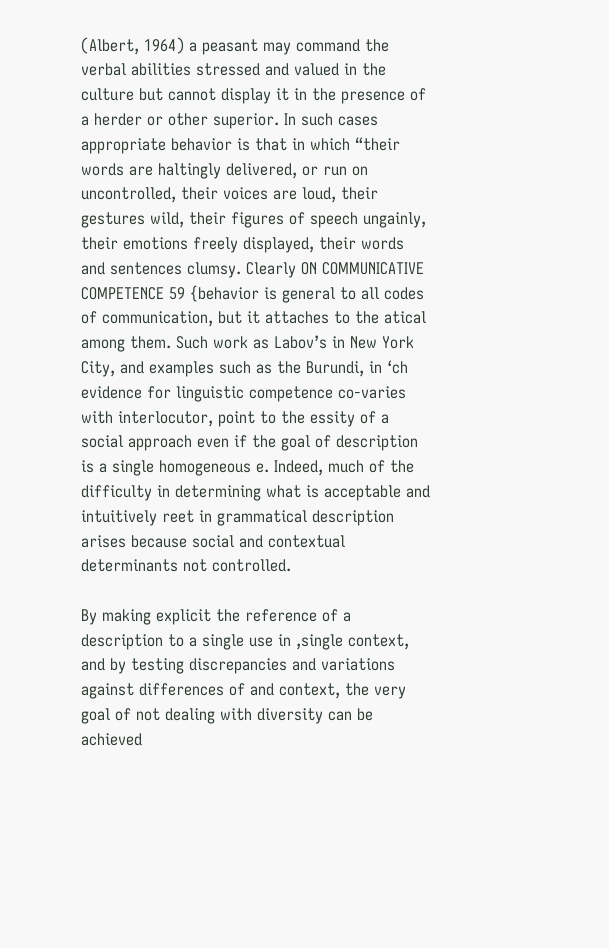(Albert, 1964) a peasant may command the verbal abilities stressed and valued in the culture but cannot display it in the presence of a herder or other superior. In such cases appropriate behavior is that in which “their words are haltingly delivered, or run on uncontrolled, their voices are loud, their gestures wild, their figures of speech ungainly, their emotions freely displayed, their words and sentences clumsy. Clearly ON COMMUNICATIVE COMPETENCE 59 {behavior is general to all codes of communication, but it attaches to the atical among them. Such work as Labov’s in New York City, and examples such as the Burundi, in ‘ch evidence for linguistic competence co-varies with interlocutor, point to the essity of a social approach even if the goal of description is a single homogeneous e. Indeed, much of the difficulty in determining what is acceptable and intuitively reet in grammatical description arises because social and contextual determinants not controlled.

By making explicit the reference of a description to a single use in ,single context, and by testing discrepancies and variations against differences of and context, the very goal of not dealing with diversity can be achieved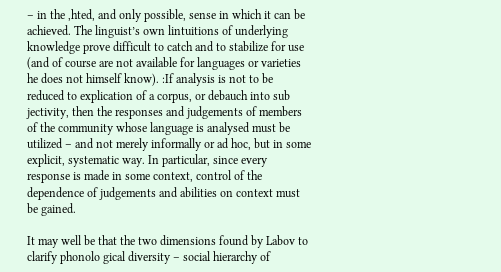– in the ,hted, and only possible, sense in which it can be achieved. The linguist’s own lintuitions of underlying knowledge prove difficult to catch and to stabilize for use (and of course are not available for languages or varieties he does not himself know). :If analysis is not to be reduced to explication of a corpus, or debauch into sub jectivity, then the responses and judgements of members of the community whose language is analysed must be utilized – and not merely informally or ad hoc, but in some explicit, systematic way. In particular, since every response is made in some context, control of the dependence of judgements and abilities on context must be gained.

It may well be that the two dimensions found by Labov to clarify phonolo gical diversity – social hierarchy of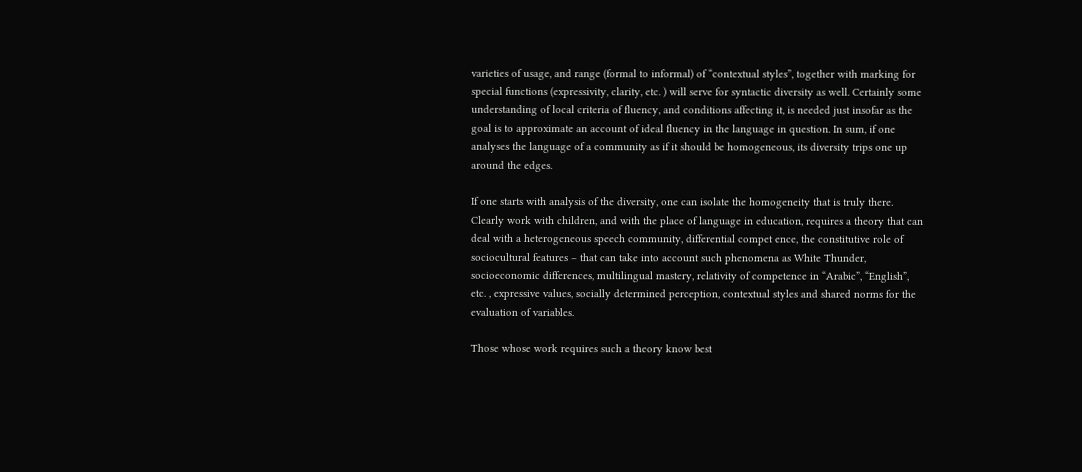varieties of usage, and range (formal to informal) of “contextual styles”, together with marking for special functions (expressivity, clarity, etc. ) will serve for syntactic diversity as well. Certainly some understanding of local criteria of fluency, and conditions affecting it, is needed just insofar as the goal is to approximate an account of ideal fluency in the language in question. In sum, if one analyses the language of a community as if it should be homogeneous, its diversity trips one up around the edges.

If one starts with analysis of the diversity, one can isolate the homogeneity that is truly there. Clearly work with children, and with the place of language in education, requires a theory that can deal with a heterogeneous speech community, differential compet ence, the constitutive role of sociocultural features – that can take into account such phenomena as White Thunder, socioeconomic differences, multilingual mastery, relativity of competence in “Arabic”, “English”, etc. , expressive values, socially determined perception, contextual styles and shared norms for the evaluation of variables.

Those whose work requires such a theory know best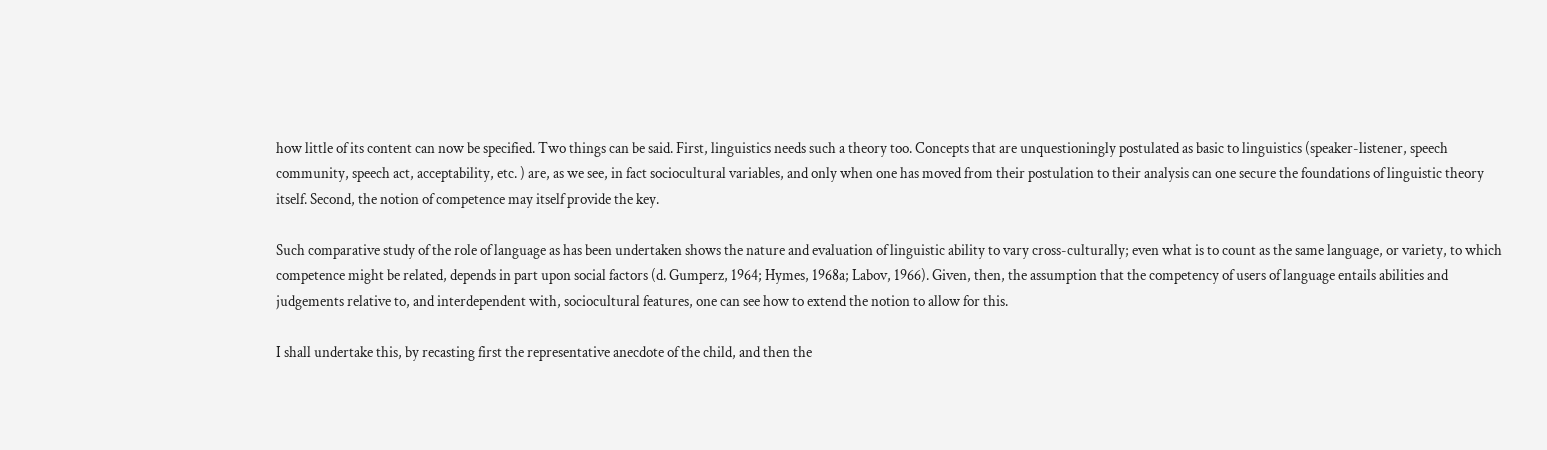how little of its content can now be specified. Two things can be said. First, linguistics needs such a theory too. Concepts that are unquestioningly postulated as basic to linguistics (speaker-listener, speech community, speech act, acceptability, etc. ) are, as we see, in fact sociocultural variables, and only when one has moved from their postulation to their analysis can one secure the foundations of linguistic theory itself. Second, the notion of competence may itself provide the key.

Such comparative study of the role of language as has been undertaken shows the nature and evaluation of linguistic ability to vary cross-culturally; even what is to count as the same language, or variety, to which competence might be related, depends in part upon social factors (d. Gumperz, 1964; Hymes, 1968a; Labov, 1966). Given, then, the assumption that the competency of users of language entails abilities and judgements relative to, and interdependent with, sociocultural features, one can see how to extend the notion to allow for this.

I shall undertake this, by recasting first the representative anecdote of the child, and then the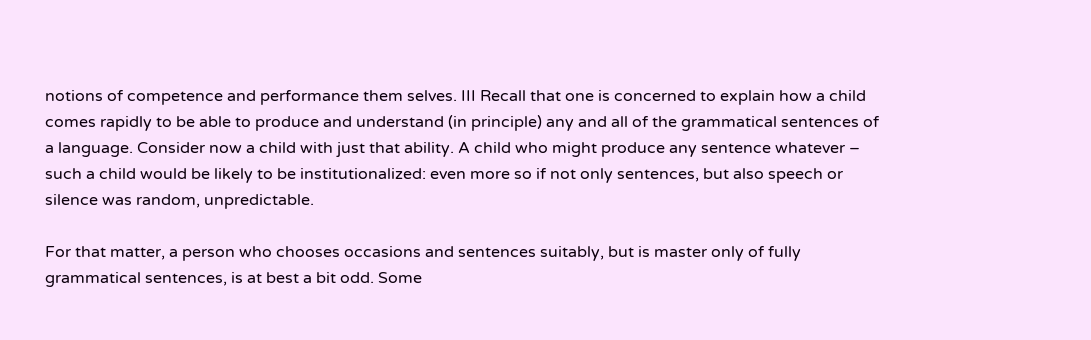notions of competence and performance them selves. III Recall that one is concerned to explain how a child comes rapidly to be able to produce and understand (in principle) any and all of the grammatical sentences of a language. Consider now a child with just that ability. A child who might produce any sentence whatever – such a child would be likely to be institutionalized: even more so if not only sentences, but also speech or silence was random, unpredictable.

For that matter, a person who chooses occasions and sentences suitably, but is master only of fully grammatical sentences, is at best a bit odd. Some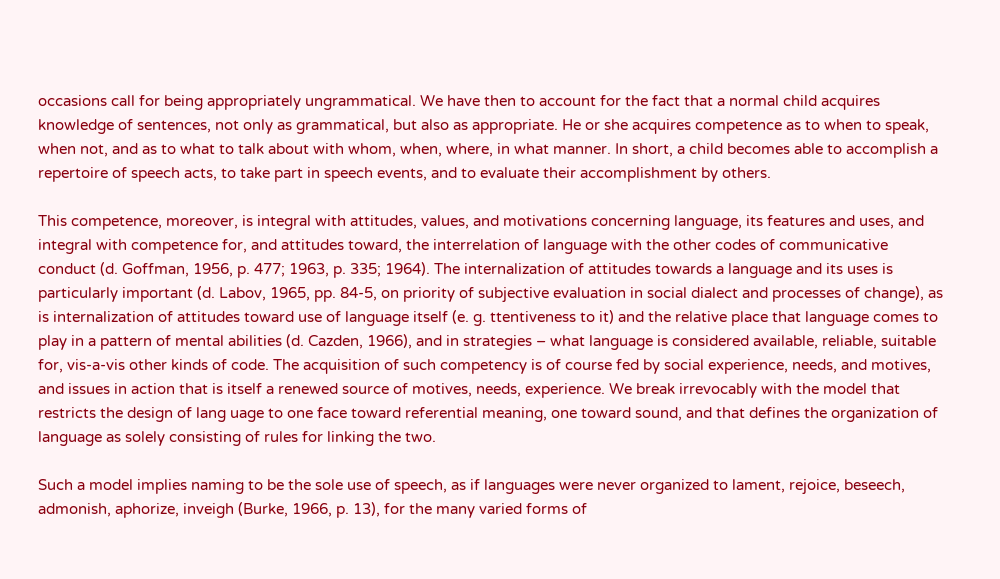occasions call for being appropriately ungrammatical. We have then to account for the fact that a normal child acquires knowledge of sentences, not only as grammatical, but also as appropriate. He or she acquires competence as to when to speak, when not, and as to what to talk about with whom, when, where, in what manner. In short, a child becomes able to accomplish a repertoire of speech acts, to take part in speech events, and to evaluate their accomplishment by others.

This competence, moreover, is integral with attitudes, values, and motivations concerning language, its features and uses, and integral with competence for, and attitudes toward, the interrelation of language with the other codes of communicative conduct (d. Goffman, 1956, p. 477; 1963, p. 335; 1964). The internalization of attitudes towards a language and its uses is particularly important (d. Labov, 1965, pp. 84-5, on priority of subjective evaluation in social dialect and processes of change), as is internalization of attitudes toward use of language itself (e. g. ttentiveness to it) and the relative place that language comes to play in a pattern of mental abilities (d. Cazden, 1966), and in strategies – what language is considered available, reliable, suitable for, vis-a-vis other kinds of code. The acquisition of such competency is of course fed by social experience, needs, and motives, and issues in action that is itself a renewed source of motives, needs, experience. We break irrevocably with the model that restricts the design of lang uage to one face toward referential meaning, one toward sound, and that defines the organization of language as solely consisting of rules for linking the two.

Such a model implies naming to be the sole use of speech, as if languages were never organized to lament, rejoice, beseech, admonish, aphorize, inveigh (Burke, 1966, p. 13), for the many varied forms of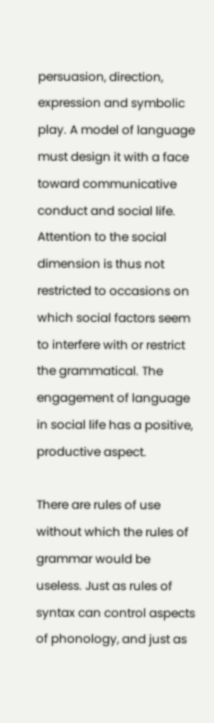persuasion, direction, expression and symbolic play. A model of language must design it with a face toward communicative conduct and social life. Attention to the social dimension is thus not restricted to occasions on which social factors seem to interfere with or restrict the grammatical. The engagement of language in social life has a positive, productive aspect.

There are rules of use without which the rules of grammar would be useless. Just as rules of syntax can control aspects of phonology, and just as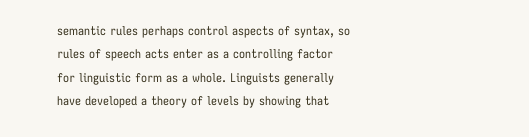semantic rules perhaps control aspects of syntax, so rules of speech acts enter as a controlling factor for linguistic form as a whole. Linguists generally have developed a theory of levels by showing that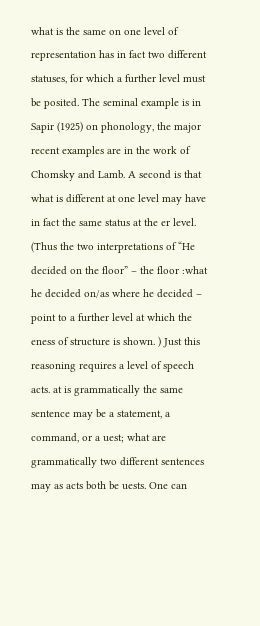what is the same on one level of representation has in fact two different statuses, for which a further level must be posited. The seminal example is in Sapir (1925) on phonology, the major recent examples are in the work of Chomsky and Lamb. A second is that what is different at one level may have in fact the same status at the er level. (Thus the two interpretations of “He decided on the floor” – the floor :what he decided on/as where he decided – point to a further level at which the eness of structure is shown. ) Just this reasoning requires a level of speech acts. at is grammatically the same sentence may be a statement, a command, or a uest; what are grammatically two different sentences may as acts both be uests. One can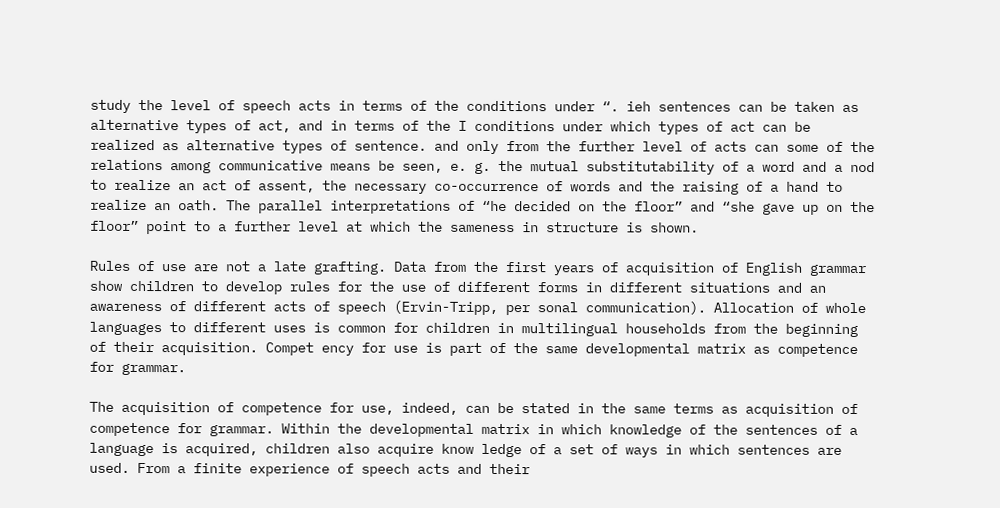study the level of speech acts in terms of the conditions under “. ieh sentences can be taken as alternative types of act, and in terms of the I conditions under which types of act can be realized as alternative types of sentence. and only from the further level of acts can some of the relations among communicative means be seen, e. g. the mutual substitutability of a word and a nod to realize an act of assent, the necessary co-occurrence of words and the raising of a hand to realize an oath. The parallel interpretations of “he decided on the floor” and “she gave up on the floor” point to a further level at which the sameness in structure is shown.

Rules of use are not a late grafting. Data from the first years of acquisition of English grammar show children to develop rules for the use of different forms in different situations and an awareness of different acts of speech (Ervin-Tripp, per sonal communication). Allocation of whole languages to different uses is common for children in multilingual households from the beginning of their acquisition. Compet ency for use is part of the same developmental matrix as competence for grammar.

The acquisition of competence for use, indeed, can be stated in the same terms as acquisition of competence for grammar. Within the developmental matrix in which knowledge of the sentences of a language is acquired, children also acquire know ledge of a set of ways in which sentences are used. From a finite experience of speech acts and their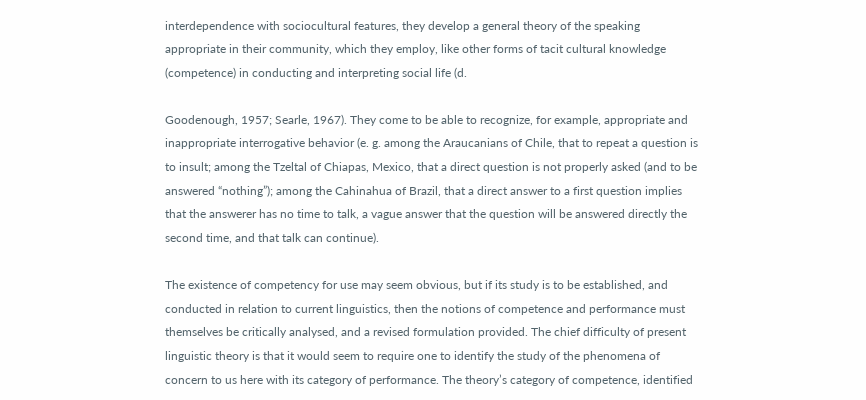interdependence with sociocultural features, they develop a general theory of the speaking appropriate in their community, which they employ, like other forms of tacit cultural knowledge (competence) in conducting and interpreting social life (d.

Goodenough, 1957; Searle, 1967). They come to be able to recognize, for example, appropriate and inappropriate interrogative behavior (e. g. among the Araucanians of Chile, that to repeat a question is to insult; among the Tzeltal of Chiapas, Mexico, that a direct question is not properly asked (and to be answered “nothing”); among the Cahinahua of Brazil, that a direct answer to a first question implies that the answerer has no time to talk, a vague answer that the question will be answered directly the second time, and that talk can continue).

The existence of competency for use may seem obvious, but if its study is to be established, and conducted in relation to current linguistics, then the notions of competence and performance must themselves be critically analysed, and a revised formulation provided. The chief difficulty of present linguistic theory is that it would seem to require one to identify the study of the phenomena of concern to us here with its category of performance. The theory’s category of competence, identified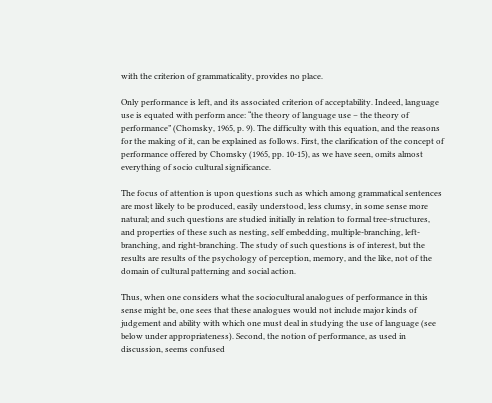with the criterion of grammaticality, provides no place.

Only performance is left, and its associated criterion of acceptability. Indeed, language use is equated with perform ance: “the theory of language use – the theory of performance” (Chomsky, 1965, p. 9). The difficulty with this equation, and the reasons for the making of it, can be explained as follows. First, the clarification of the concept of performance offered by Chomsky (1965, pp. 10-15), as we have seen, omits almost everything of socio cultural significance.

The focus of attention is upon questions such as which among grammatical sentences are most likely to be produced, easily understood, less clumsy, in some sense more natural; and such questions are studied initially in relation to formal tree-structures, and properties of these such as nesting, self embedding, multiple-branching, left-branching, and right-branching. The study of such questions is of interest, but the results are results of the psychology of perception, memory, and the like, not of the domain of cultural patterning and social action.

Thus, when one considers what the sociocultural analogues of performance in this sense might be, one sees that these analogues would not include major kinds of judgement and ability with which one must deal in studying the use of language (see below under appropriateness). Second, the notion of performance, as used in discussion, seems confused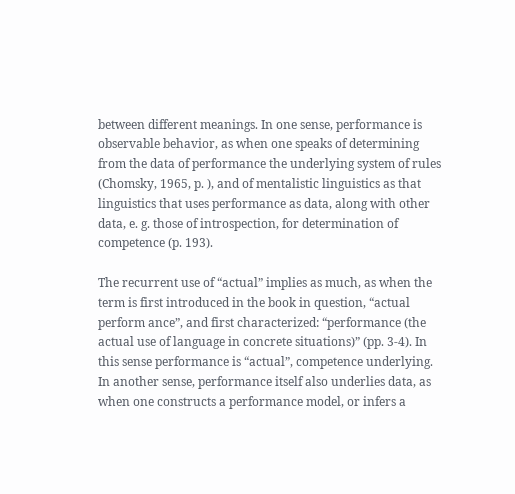between different meanings. In one sense, performance is observable behavior, as when one speaks of determining from the data of performance the underlying system of rules (Chomsky, 1965, p. ), and of mentalistic linguistics as that linguistics that uses performance as data, along with other data, e. g. those of introspection, for determination of competence (p. 193).

The recurrent use of “actual” implies as much, as when the term is first introduced in the book in question, “actual perform ance”, and first characterized: “performance (the actual use of language in concrete situations)” (pp. 3-4). In this sense performance is “actual”, competence underlying. In another sense, performance itself also underlies data, as when one constructs a performance model, or infers a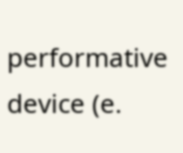performative device (e.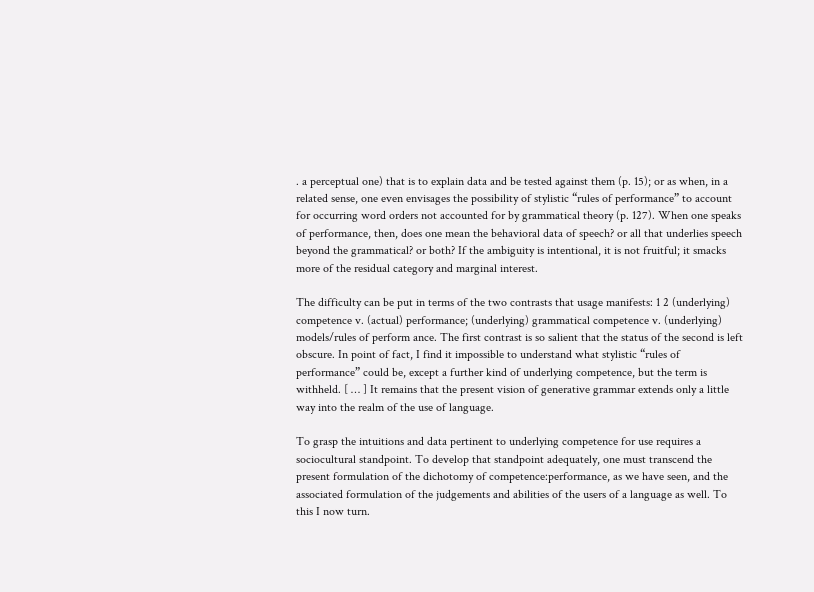. a perceptual one) that is to explain data and be tested against them (p. 15); or as when, in a related sense, one even envisages the possibility of stylistic “rules of performance” to account for occurring word orders not accounted for by grammatical theory (p. 127). When one speaks of performance, then, does one mean the behavioral data of speech? or all that underlies speech beyond the grammatical? or both? If the ambiguity is intentional, it is not fruitful; it smacks more of the residual category and marginal interest.

The difficulty can be put in terms of the two contrasts that usage manifests: 1 2 (underlying) competence v. (actual) performance; (underlying) grammatical competence v. (underlying) models/rules of perform ance. The first contrast is so salient that the status of the second is left obscure. In point of fact, I find it impossible to understand what stylistic “rules of performance” could be, except a further kind of underlying competence, but the term is withheld. [ … ] It remains that the present vision of generative grammar extends only a little way into the realm of the use of language.

To grasp the intuitions and data pertinent to underlying competence for use requires a sociocultural standpoint. To develop that standpoint adequately, one must transcend the present formulation of the dichotomy of competence:performance, as we have seen, and the associated formulation of the judgements and abilities of the users of a language as well. To this I now turn.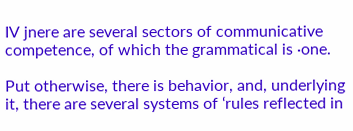IV jnere are several sectors of communicative competence, of which the grammatical is ·one.

Put otherwise, there is behavior, and, underlying it, there are several systems of ‘rules reflected in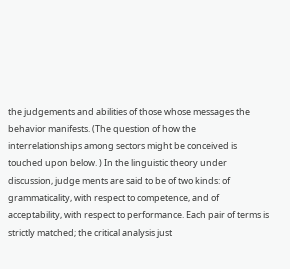the judgements and abilities of those whose messages the behavior manifests. (The question of how the interrelationships among sectors might be conceived is touched upon below. ) In the linguistic theory under discussion, judge ments are said to be of two kinds: of grammaticality, with respect to competence, and of acceptability, with respect to performance. Each pair of terms is strictly matched; the critical analysis just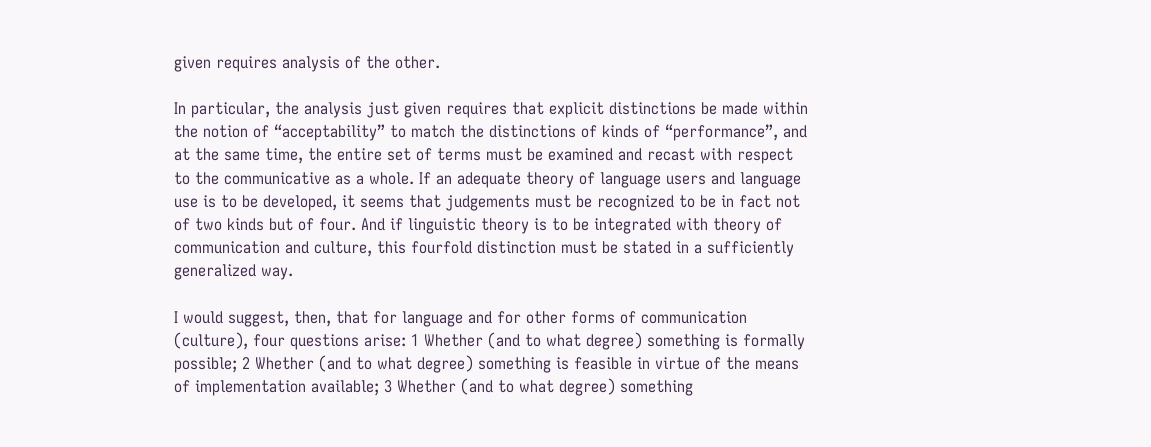given requires analysis of the other.

In particular, the analysis just given requires that explicit distinctions be made within the notion of “acceptability” to match the distinctions of kinds of “performance”, and at the same time, the entire set of terms must be examined and recast with respect to the communicative as a whole. If an adequate theory of language users and language use is to be developed, it seems that judgements must be recognized to be in fact not of two kinds but of four. And if linguistic theory is to be integrated with theory of communication and culture, this fourfold distinction must be stated in a sufficiently generalized way.

I would suggest, then, that for language and for other forms of communication (culture), four questions arise: 1 Whether (and to what degree) something is formally possible; 2 Whether (and to what degree) something is feasible in virtue of the means of implementation available; 3 Whether (and to what degree) something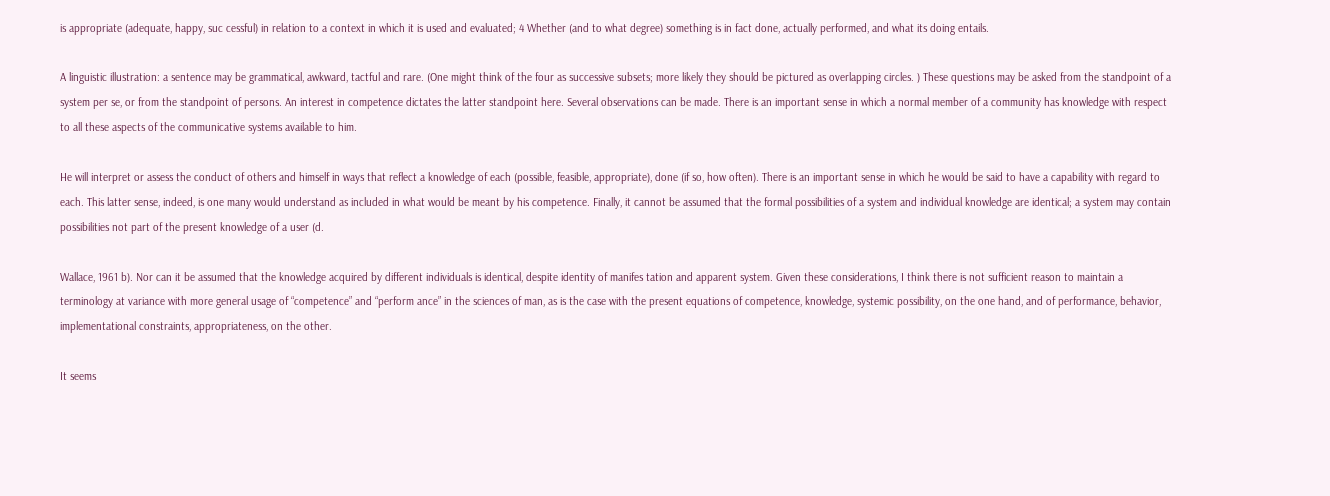is appropriate (adequate, happy, suc cessful) in relation to a context in which it is used and evaluated; 4 Whether (and to what degree) something is in fact done, actually performed, and what its doing entails.

A linguistic illustration: a sentence may be grammatical, awkward, tactful and rare. (One might think of the four as successive subsets; more likely they should be pictured as overlapping circles. ) These questions may be asked from the standpoint of a system per se, or from the standpoint of persons. An interest in competence dictates the latter standpoint here. Several observations can be made. There is an important sense in which a normal member of a community has knowledge with respect to all these aspects of the communicative systems available to him.

He will interpret or assess the conduct of others and himself in ways that reflect a knowledge of each (possible, feasible, appropriate), done (if so, how often). There is an important sense in which he would be said to have a capability with regard to each. This latter sense, indeed, is one many would understand as included in what would be meant by his competence. Finally, it cannot be assumed that the formal possibilities of a system and individual knowledge are identical; a system may contain possibilities not part of the present knowledge of a user (d.

Wallace, 1961 b). Nor can it be assumed that the knowledge acquired by different individuals is identical, despite identity of manifes tation and apparent system. Given these considerations, I think there is not sufficient reason to maintain a terminology at variance with more general usage of “competence” and “perform ance” in the sciences of man, as is the case with the present equations of competence, knowledge, systemic possibility, on the one hand, and of performance, behavior, implementational constraints, appropriateness, on the other.

It seems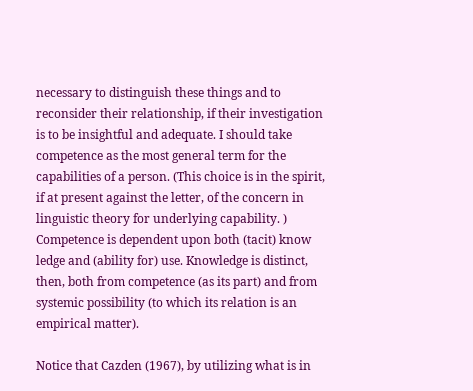necessary to distinguish these things and to reconsider their relationship, if their investigation is to be insightful and adequate. I should take competence as the most general term for the capabilities of a person. (This choice is in the spirit, if at present against the letter, of the concern in linguistic theory for underlying capability. ) Competence is dependent upon both (tacit) know ledge and (ability for) use. Knowledge is distinct, then, both from competence (as its part) and from systemic possibility (to which its relation is an empirical matter).

Notice that Cazden (1967), by utilizing what is in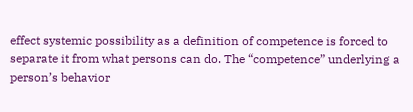effect systemic possibility as a definition of competence is forced to separate it from what persons can do. The “competence” underlying a person’s behavior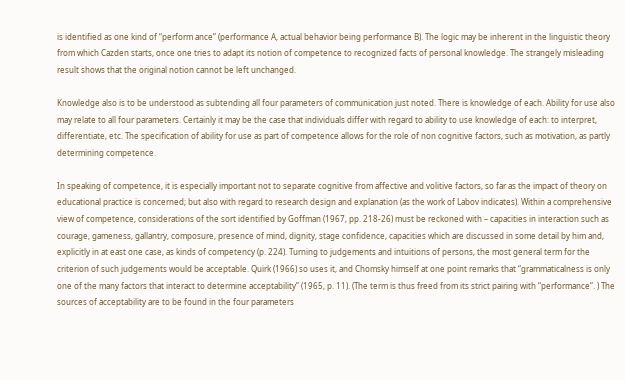is identified as one kind of “perform ance” (performance A, actual behavior being performance B). The logic may be inherent in the linguistic theory from which Cazden starts, once one tries to adapt its notion of competence to recognized facts of personal knowledge. The strangely misleading result shows that the original notion cannot be left unchanged.

Knowledge also is to be understood as subtending all four parameters of communication just noted. There is knowledge of each. Ability for use also may relate to all four parameters. Certainly it may be the case that individuals differ with regard to ability to use knowledge of each: to interpret, differentiate, etc. The specification of ability for use as part of competence allows for the role of non cognitive factors, such as motivation, as partly determining competence.

In speaking of competence, it is especially important not to separate cognitive from affective and volitive factors, so far as the impact of theory on educational practice is concerned; but also with regard to research design and explanation (as the work of Labov indicates). Within a comprehensive view of competence, considerations of the sort identified by Goffman (1967, pp. 218-26) must be reckoned with – capacities in interaction such as courage, gameness, gallantry, composure, presence of mind, dignity, stage confidence, capacities which are discussed in some detail by him and, explicitly in at east one case, as kinds of competency (p. 224). Turning to judgements and intuitions of persons, the most general term for the criterion of such judgements would be acceptable. Quirk (1966) so uses it, and Chomsky himself at one point remarks that “grammaticalness is only one of the many factors that interact to determine acceptability” (1965, p. 11). (The term is thus freed from its strict pairing with “performance”. ) The sources of acceptability are to be found in the four parameters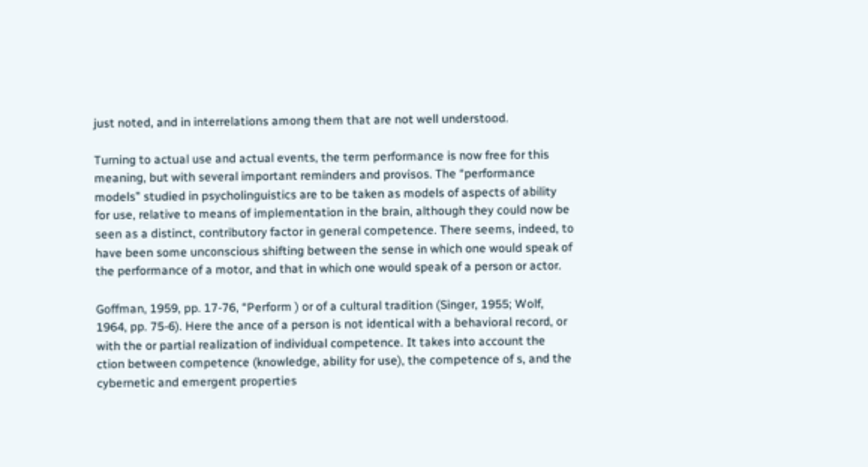just noted, and in interrelations among them that are not well understood.

Turning to actual use and actual events, the term performance is now free for this meaning, but with several important reminders and provisos. The “performance models” studied in psycholinguistics are to be taken as models of aspects of ability for use, relative to means of implementation in the brain, although they could now be seen as a distinct, contributory factor in general competence. There seems, indeed, to have been some unconscious shifting between the sense in which one would speak of the performance of a motor, and that in which one would speak of a person or actor.

Goffman, 1959, pp. 17-76, “Perform ) or of a cultural tradition (Singer, 1955; Wolf, 1964, pp. 75-6). Here the ance of a person is not identical with a behavioral record, or with the or partial realization of individual competence. It takes into account the ction between competence (knowledge, ability for use), the competence of s, and the cybernetic and emergent properties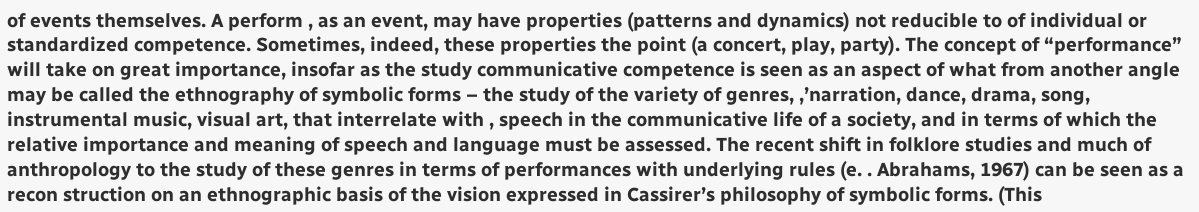of events themselves. A perform , as an event, may have properties (patterns and dynamics) not reducible to of individual or standardized competence. Sometimes, indeed, these properties the point (a concert, play, party). The concept of “performance” will take on great importance, insofar as the study communicative competence is seen as an aspect of what from another angle may be called the ethnography of symbolic forms – the study of the variety of genres, ,’narration, dance, drama, song, instrumental music, visual art, that interrelate with , speech in the communicative life of a society, and in terms of which the relative importance and meaning of speech and language must be assessed. The recent shift in folklore studies and much of anthropology to the study of these genres in terms of performances with underlying rules (e. . Abrahams, 1967) can be seen as a recon struction on an ethnographic basis of the vision expressed in Cassirer’s philosophy of symbolic forms. (This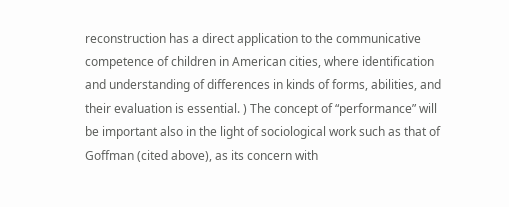reconstruction has a direct application to the communicative competence of children in American cities, where identification and understanding of differences in kinds of forms, abilities, and their evaluation is essential. ) The concept of “performance” will be important also in the light of sociological work such as that of Goffman (cited above), as its concern with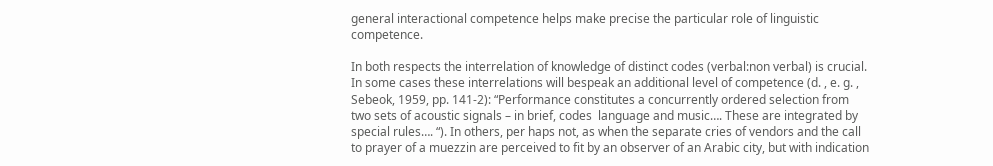general interactional competence helps make precise the particular role of linguistic competence.

In both respects the interrelation of knowledge of distinct codes (verbal:non verbal) is crucial. In some cases these interrelations will bespeak an additional level of competence (d. , e. g. , Sebeok, 1959, pp. 141-2): “Performance constitutes a concurrently ordered selection from two sets of acoustic signals – in brief, codes  language and music…. These are integrated by special rules…. “). In others, per haps not, as when the separate cries of vendors and the call to prayer of a muezzin are perceived to fit by an observer of an Arabic city, but with indication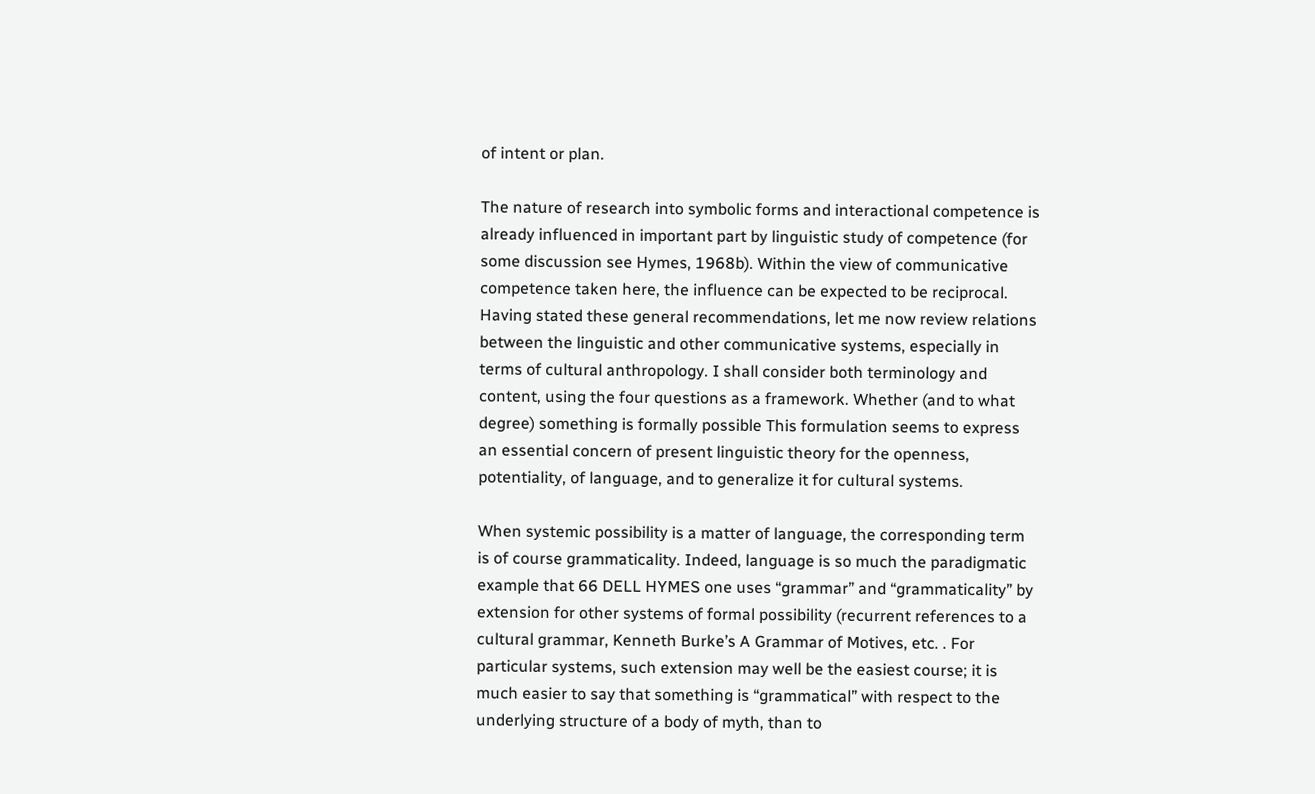of intent or plan.

The nature of research into symbolic forms and interactional competence is already influenced in important part by linguistic study of competence (for some discussion see Hymes, 1968b). Within the view of communicative competence taken here, the influence can be expected to be reciprocal. Having stated these general recommendations, let me now review relations between the linguistic and other communicative systems, especially in terms of cultural anthropology. I shall consider both terminology and content, using the four questions as a framework. Whether (and to what degree) something is formally possible This formulation seems to express an essential concern of present linguistic theory for the openness, potentiality, of language, and to generalize it for cultural systems.

When systemic possibility is a matter of language, the corresponding term is of course grammaticality. Indeed, language is so much the paradigmatic example that 66 DELL HYMES one uses “grammar” and “grammaticality” by extension for other systems of formal possibility (recurrent references to a cultural grammar, Kenneth Burke’s A Grammar of Motives, etc. . For particular systems, such extension may well be the easiest course; it is much easier to say that something is “grammatical” with respect to the underlying structure of a body of myth, than to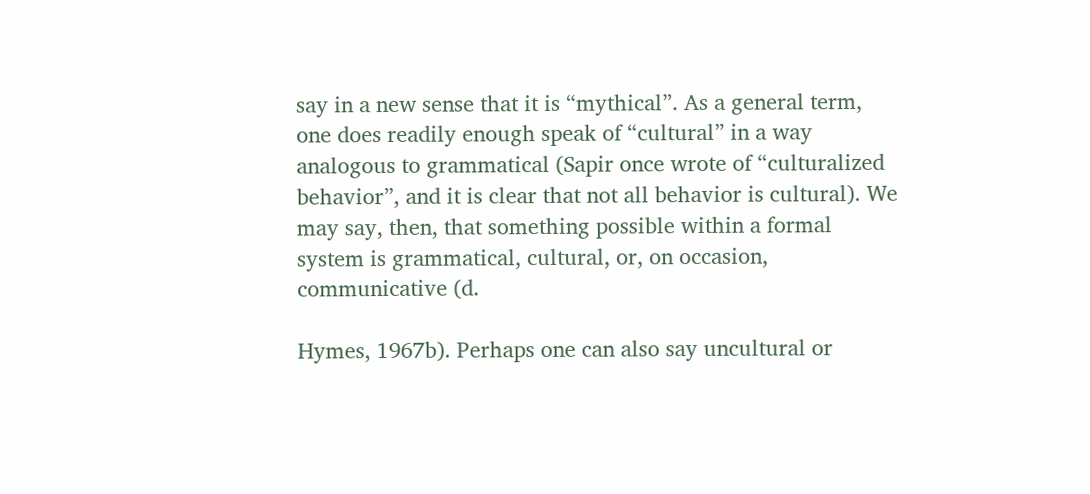say in a new sense that it is “mythical”. As a general term, one does readily enough speak of “cultural” in a way analogous to grammatical (Sapir once wrote of “culturalized behavior”, and it is clear that not all behavior is cultural). We may say, then, that something possible within a formal system is grammatical, cultural, or, on occasion, communicative (d.

Hymes, 1967b). Perhaps one can also say uncultural or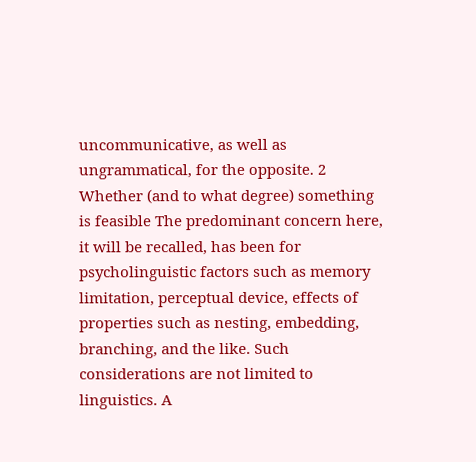uncommunicative, as well as ungrammatical, for the opposite. 2 Whether (and to what degree) something is feasible The predominant concern here, it will be recalled, has been for psycholinguistic factors such as memory limitation, perceptual device, effects of properties such as nesting, embedding, branching, and the like. Such considerations are not limited to linguistics. A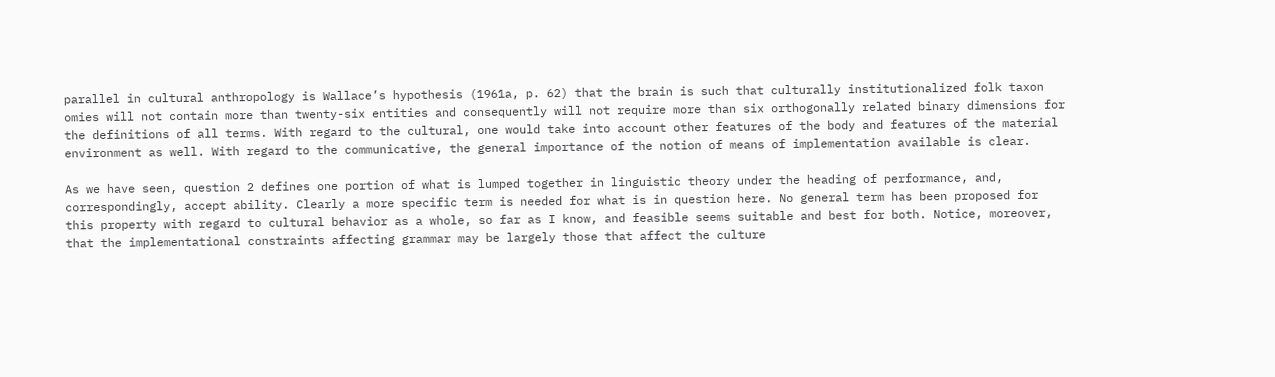parallel in cultural anthropology is Wallace’s hypothesis (1961a, p. 62) that the brain is such that culturally institutionalized folk taxon omies will not contain more than twenty-six entities and consequently will not require more than six orthogonally related binary dimensions for the definitions of all terms. With regard to the cultural, one would take into account other features of the body and features of the material environment as well. With regard to the communicative, the general importance of the notion of means of implementation available is clear.

As we have seen, question 2 defines one portion of what is lumped together in linguistic theory under the heading of performance, and, correspondingly, accept ability. Clearly a more specific term is needed for what is in question here. No general term has been proposed for this property with regard to cultural behavior as a whole, so far as I know, and feasible seems suitable and best for both. Notice, moreover, that the implementational constraints affecting grammar may be largely those that affect the culture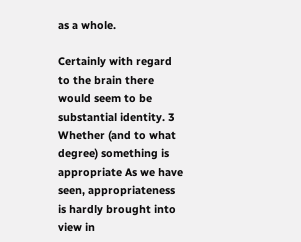as a whole.

Certainly with regard to the brain there would seem to be substantial identity. 3 Whether (and to what degree) something is appropriate As we have seen, appropriateness is hardly brought into view in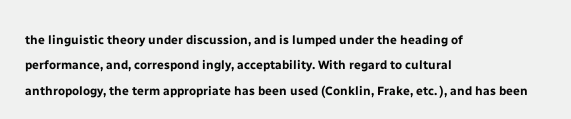the linguistic theory under discussion, and is lumped under the heading of performance, and, correspond ingly, acceptability. With regard to cultural anthropology, the term appropriate has been used (Conklin, Frake, etc. ), and has been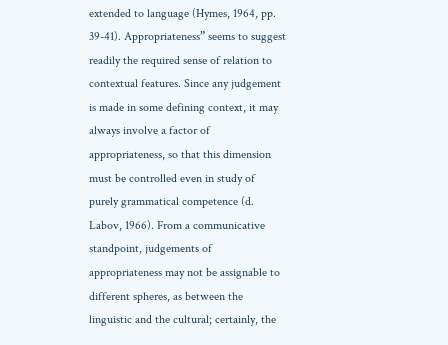extended to language (Hymes, 1964, pp. 39-41). Appropriateness” seems to suggest readily the required sense of relation to contextual features. Since any judgement is made in some defining context, it may always involve a factor of appropriateness, so that this dimension must be controlled even in study of purely grammatical competence (d. Labov, 1966). From a communicative standpoint, judgements of appropriateness may not be assignable to different spheres, as between the linguistic and the cultural; certainly, the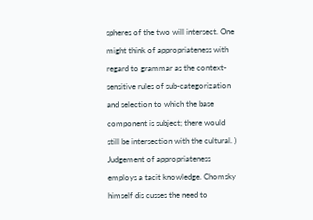spheres of the two will intersect. One might think of appropriateness with regard to grammar as the context-sensitive rules of sub-categorization and selection to which the base component is subject; there would still be intersection with the cultural. ) Judgement of appropriateness employs a tacit knowledge. Chomsky himself dis cusses the need to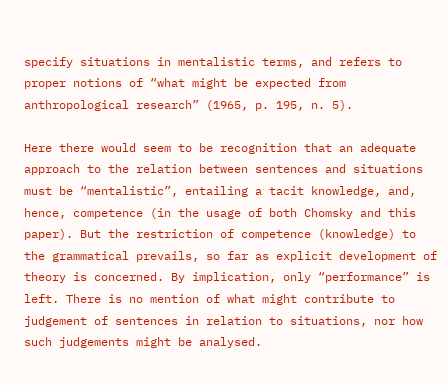specify situations in mentalistic terms, and refers to proper notions of “what might be expected from anthropological research” (1965, p. 195, n. 5).

Here there would seem to be recognition that an adequate approach to the relation between sentences and situations must be “mentalistic”, entailing a tacit knowledge, and, hence, competence (in the usage of both Chomsky and this paper). But the restriction of competence (knowledge) to the grammatical prevails, so far as explicit development of theory is concerned. By implication, only “performance” is left. There is no mention of what might contribute to judgement of sentences in relation to situations, nor how such judgements might be analysed.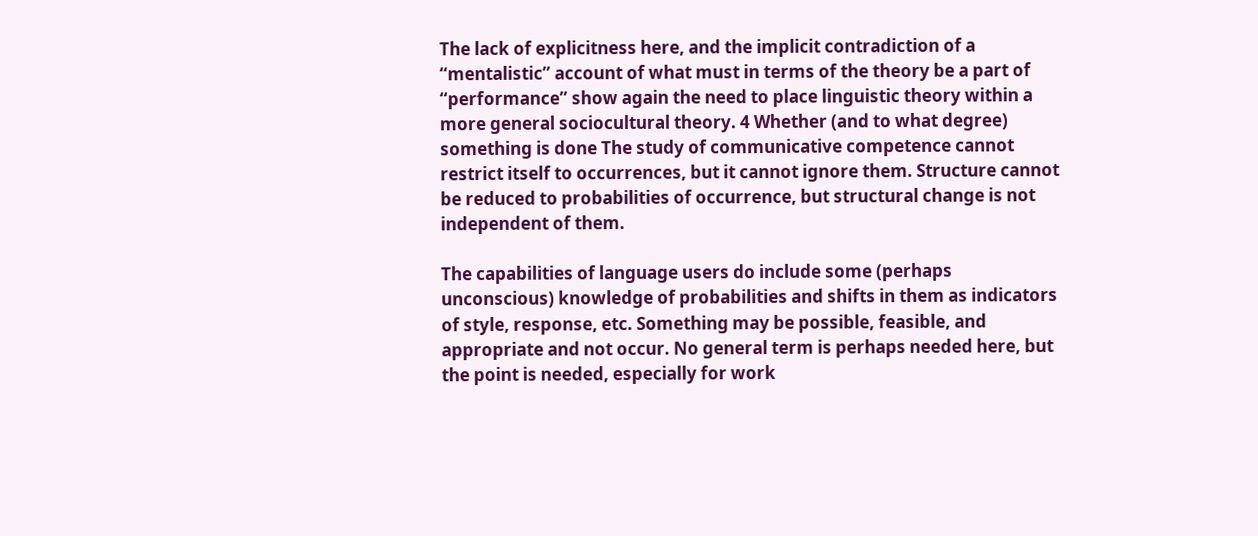The lack of explicitness here, and the implicit contradiction of a “mentalistic” account of what must in terms of the theory be a part of “performance” show again the need to place linguistic theory within a more general sociocultural theory. 4 Whether (and to what degree) something is done The study of communicative competence cannot restrict itself to occurrences, but it cannot ignore them. Structure cannot be reduced to probabilities of occurrence, but structural change is not independent of them.

The capabilities of language users do include some (perhaps unconscious) knowledge of probabilities and shifts in them as indicators of style, response, etc. Something may be possible, feasible, and appropriate and not occur. No general term is perhaps needed here, but the point is needed, especially for work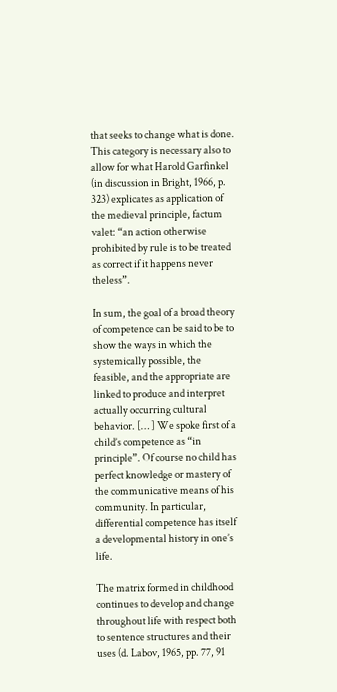that seeks to change what is done. This category is necessary also to allow for what Harold Garfinkel (in discussion in Bright, 1966, p. 323) explicates as application of the medieval principle, factum valet: “an action otherwise prohibited by rule is to be treated as correct if it happens never theless”.

In sum, the goal of a broad theory of competence can be said to be to show the ways in which the systemically possible, the feasible, and the appropriate are linked to produce and interpret actually occurring cultural behavior. [… ] We spoke first of a child’s competence as “in principle”. Of course no child has perfect knowledge or mastery of the communicative means of his community. In particular, differential competence has itself a developmental history in one’s life.

The matrix formed in childhood continues to develop and change throughout life with respect both to sentence structures and their uses (d. Labov, 1965, pp. 77, 91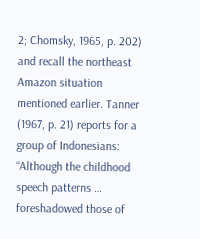2; Chomsky, 1965, p. 202) and recall the northeast Amazon situation mentioned earlier. Tanner (1967, p. 21) reports for a group of Indonesians: “Although the childhood speech patterns … foreshadowed those of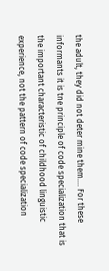the adult, they did not deter mine them…. For these informants it is tne principle of code specialization that is the important characteristic of childhood linguistic experience, not the pattern of code specialization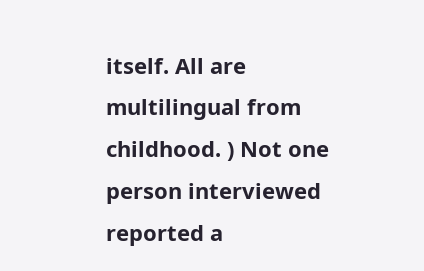itself. All are multilingual from childhood. ) Not one person interviewed reported a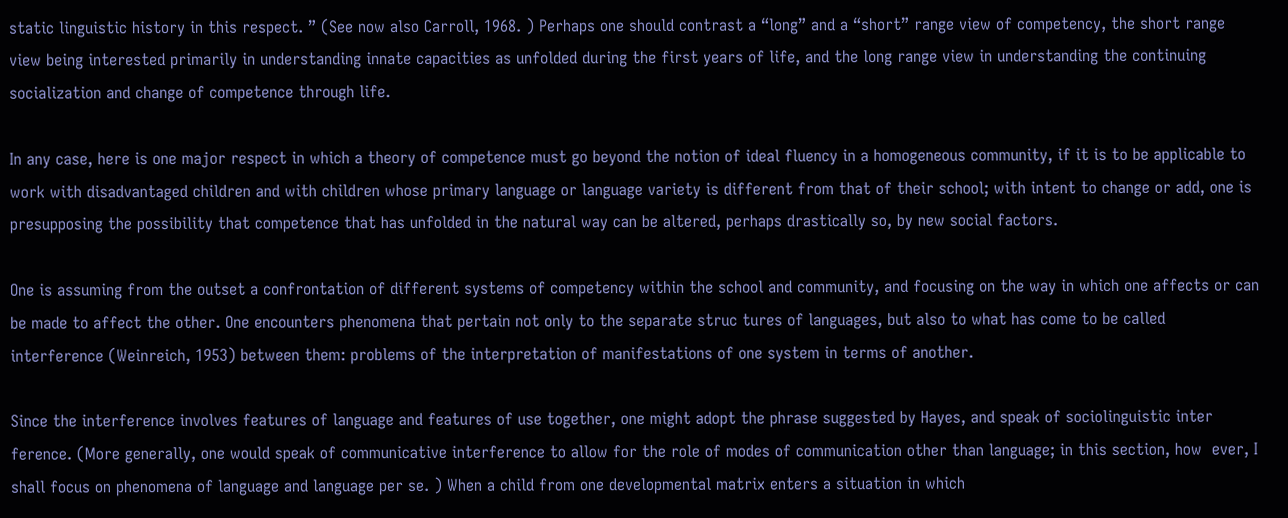static linguistic history in this respect. ” (See now also Carroll, 1968. ) Perhaps one should contrast a “long” and a “short” range view of competency, the short range view being interested primarily in understanding innate capacities as unfolded during the first years of life, and the long range view in understanding the continuing socialization and change of competence through life.

In any case, here is one major respect in which a theory of competence must go beyond the notion of ideal fluency in a homogeneous community, if it is to be applicable to work with disadvantaged children and with children whose primary language or language variety is different from that of their school; with intent to change or add, one is presupposing the possibility that competence that has unfolded in the natural way can be altered, perhaps drastically so, by new social factors.

One is assuming from the outset a confrontation of different systems of competency within the school and community, and focusing on the way in which one affects or can be made to affect the other. One encounters phenomena that pertain not only to the separate struc tures of languages, but also to what has come to be called interference (Weinreich, 1953) between them: problems of the interpretation of manifestations of one system in terms of another.

Since the interference involves features of language and features of use together, one might adopt the phrase suggested by Hayes, and speak of sociolinguistic inter ference. (More generally, one would speak of communicative interference to allow for the role of modes of communication other than language; in this section, how  ever, I shall focus on phenomena of language and language per se. ) When a child from one developmental matrix enters a situation in which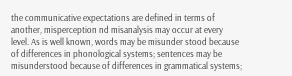the communicative expectations are defined in terms of another, misperception nd misanalysis may occur at every level. As is well known, words may be misunder stood because of differences in phonological systems; sentences may be misunderstood because of differences in grammatical systems;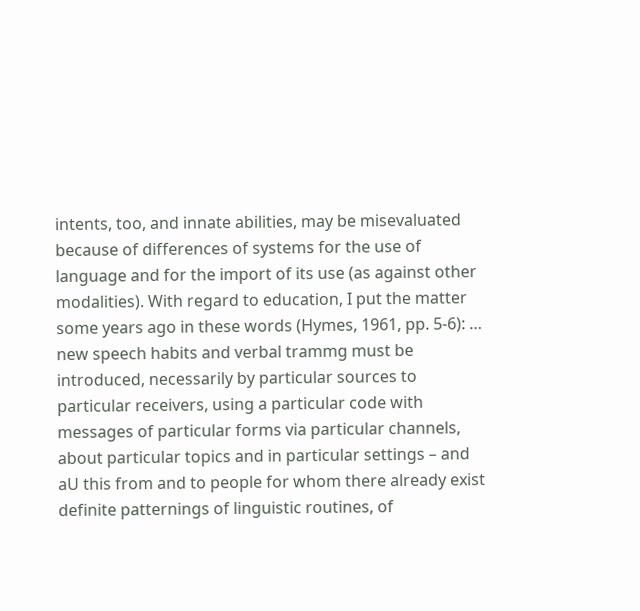intents, too, and innate abilities, may be misevaluated because of differences of systems for the use of language and for the import of its use (as against other modalities). With regard to education, I put the matter some years ago in these words (Hymes, 1961, pp. 5-6): … new speech habits and verbal trammg must be introduced, necessarily by particular sources to particular receivers, using a particular code with messages of particular forms via particular channels, about particular topics and in particular settings – and aU this from and to people for whom there already exist definite patternings of linguistic routines, of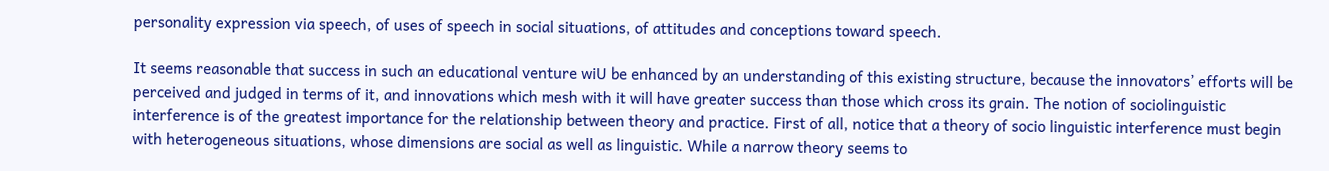personality expression via speech, of uses of speech in social situations, of attitudes and conceptions toward speech.

It seems reasonable that success in such an educational venture wiU be enhanced by an understanding of this existing structure, because the innovators’ efforts will be perceived and judged in terms of it, and innovations which mesh with it will have greater success than those which cross its grain. The notion of sociolinguistic interference is of the greatest importance for the relationship between theory and practice. First of all, notice that a theory of socio linguistic interference must begin with heterogeneous situations, whose dimensions are social as well as linguistic. While a narrow theory seems to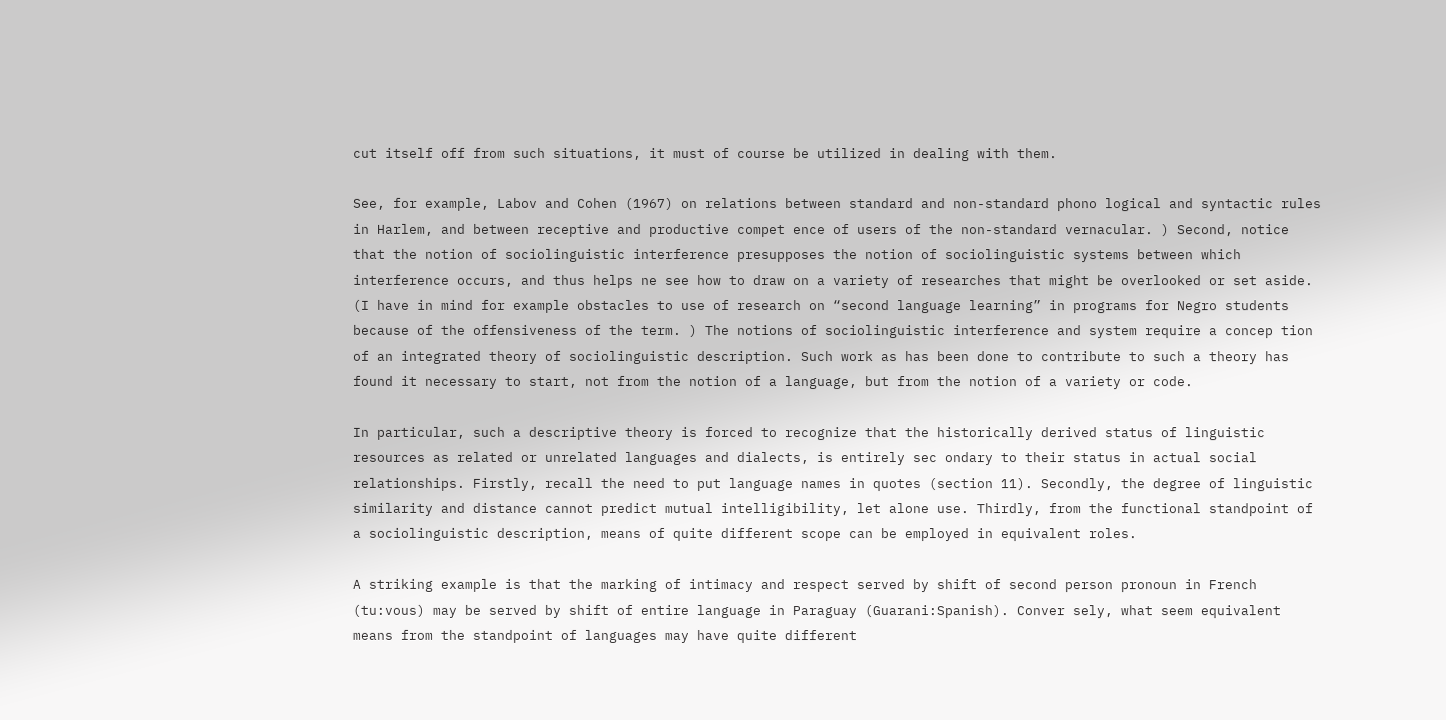cut itself off from such situations, it must of course be utilized in dealing with them.

See, for example, Labov and Cohen (1967) on relations between standard and non-standard phono logical and syntactic rules in Harlem, and between receptive and productive compet ence of users of the non-standard vernacular. ) Second, notice that the notion of sociolinguistic interference presupposes the notion of sociolinguistic systems between which interference occurs, and thus helps ne see how to draw on a variety of researches that might be overlooked or set aside. (I have in mind for example obstacles to use of research on “second language learning” in programs for Negro students because of the offensiveness of the term. ) The notions of sociolinguistic interference and system require a concep tion of an integrated theory of sociolinguistic description. Such work as has been done to contribute to such a theory has found it necessary to start, not from the notion of a language, but from the notion of a variety or code.

In particular, such a descriptive theory is forced to recognize that the historically derived status of linguistic resources as related or unrelated languages and dialects, is entirely sec ondary to their status in actual social relationships. Firstly, recall the need to put language names in quotes (section 11). Secondly, the degree of linguistic similarity and distance cannot predict mutual intelligibility, let alone use. Thirdly, from the functional standpoint of a sociolinguistic description, means of quite different scope can be employed in equivalent roles.

A striking example is that the marking of intimacy and respect served by shift of second person pronoun in French (tu:vous) may be served by shift of entire language in Paraguay (Guarani:Spanish). Conver sely, what seem equivalent means from the standpoint of languages may have quite different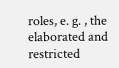roles, e. g. , the elaborated and restricted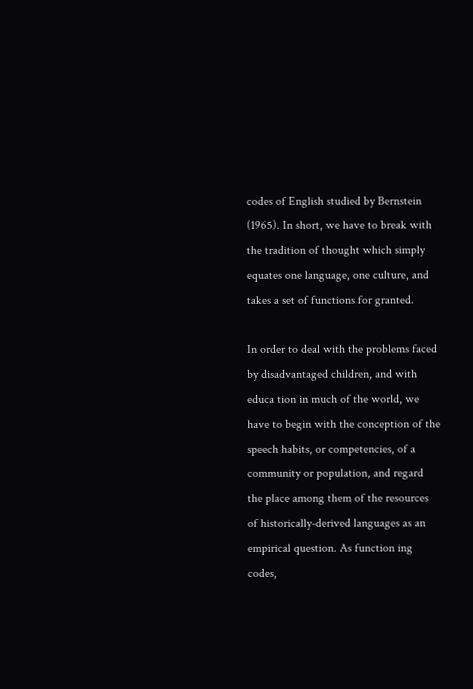codes of English studied by Bernstein (1965). In short, we have to break with the tradition of thought which simply equates one language, one culture, and takes a set of functions for granted.

In order to deal with the problems faced by disadvantaged children, and with educa tion in much of the world, we have to begin with the conception of the speech habits, or competencies, of a community or population, and regard the place among them of the resources of historically-derived languages as an empirical question. As function ing codes,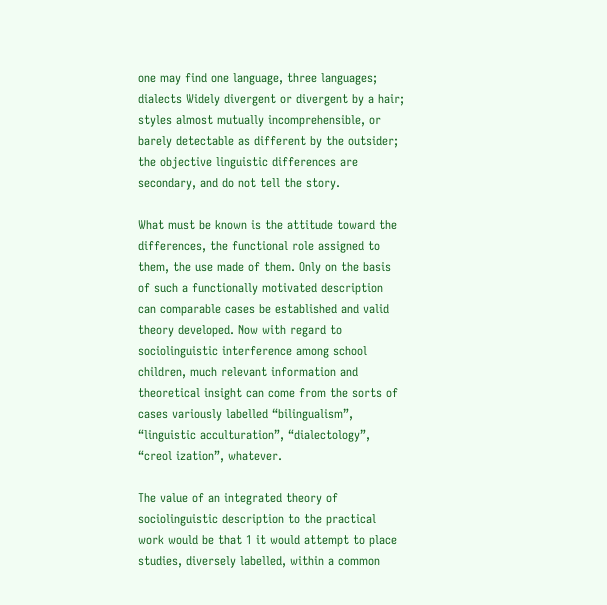one may find one language, three languages; dialects Widely divergent or divergent by a hair; styles almost mutually incomprehensible, or barely detectable as different by the outsider; the objective linguistic differences are secondary, and do not tell the story.

What must be known is the attitude toward the differences, the functional role assigned to them, the use made of them. Only on the basis of such a functionally motivated description can comparable cases be established and valid theory developed. Now with regard to sociolinguistic interference among school children, much relevant information and theoretical insight can come from the sorts of cases variously labelled “bilingualism”, “linguistic acculturation”, “dialectology”, “creol ization”, whatever.

The value of an integrated theory of sociolinguistic description to the practical work would be that 1 it would attempt to place studies, diversely labelled, within a common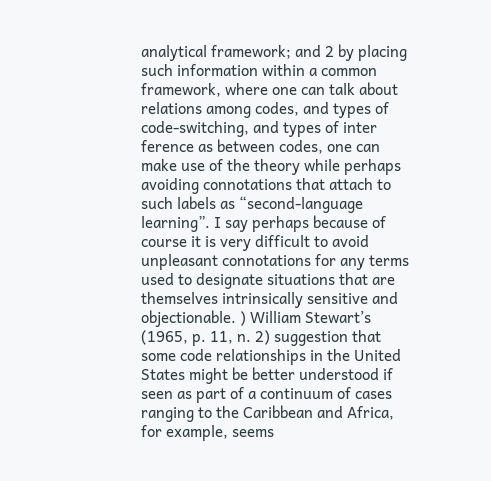analytical framework; and 2 by placing such information within a common framework, where one can talk about relations among codes, and types of code-switching, and types of inter ference as between codes, one can make use of the theory while perhaps avoiding connotations that attach to such labels as “second-language learning”. I say perhaps because of course it is very difficult to avoid unpleasant connotations for any terms used to designate situations that are themselves intrinsically sensitive and objectionable. ) William Stewart’s (1965, p. 11, n. 2) suggestion that some code relationships in the United States might be better understood if seen as part of a continuum of cases ranging to the Caribbean and Africa, for example, seems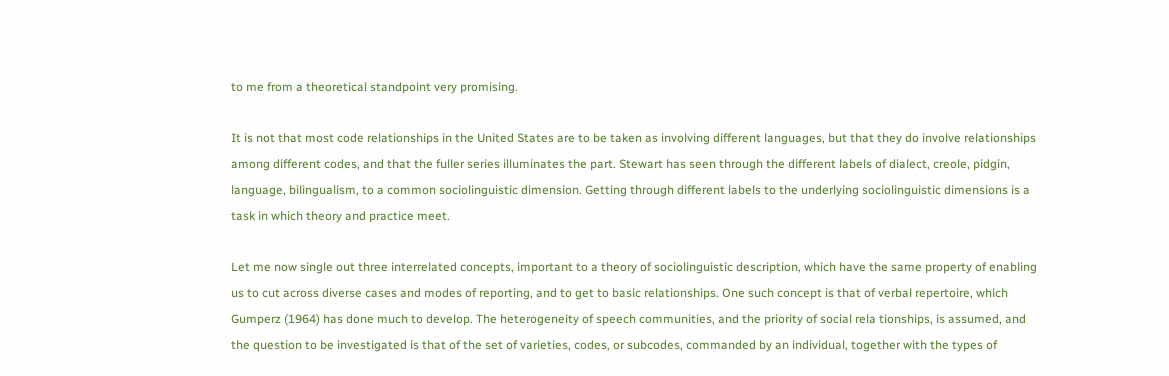to me from a theoretical standpoint very promising.

It is not that most code relationships in the United States are to be taken as involving different languages, but that they do involve relationships among different codes, and that the fuller series illuminates the part. Stewart has seen through the different labels of dialect, creole, pidgin, language, bilingualism, to a common sociolinguistic dimension. Getting through different labels to the underlying sociolinguistic dimensions is a task in which theory and practice meet.

Let me now single out three interrelated concepts, important to a theory of sociolinguistic description, which have the same property of enabling us to cut across diverse cases and modes of reporting, and to get to basic relationships. One such concept is that of verbal repertoire, which Gumperz (1964) has done much to develop. The heterogeneity of speech communities, and the priority of social rela tionships, is assumed, and the question to be investigated is that of the set of varieties, codes, or subcodes, commanded by an individual, together with the types of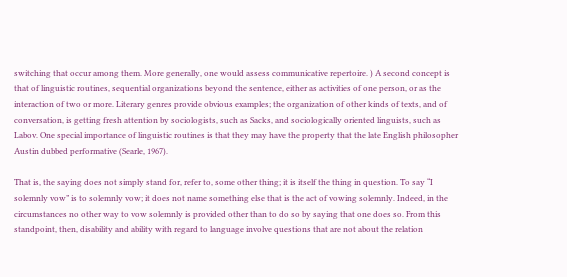switching that occur among them. More generally, one would assess communicative repertoire. ) A second concept is that of linguistic routines, sequential organizations beyond the sentence, either as activities of one person, or as the interaction of two or more. Literary genres provide obvious examples; the organization of other kinds of texts, and of conversation, is getting fresh attention by sociologists, such as Sacks, and sociologically oriented linguists, such as Labov. One special importance of linguistic routines is that they may have the property that the late English philosopher Austin dubbed performative (Searle, 1967).

That is, the saying does not simply stand for, refer to, some other thing; it is itself the thing in question. To say “I solemnly vow” is to solemnly vow; it does not name something else that is the act of vowing solemnly. Indeed, in the circumstances no other way to vow solemnly is provided other than to do so by saying that one does so. From this standpoint, then, disability and ability with regard to language involve questions that are not about the relation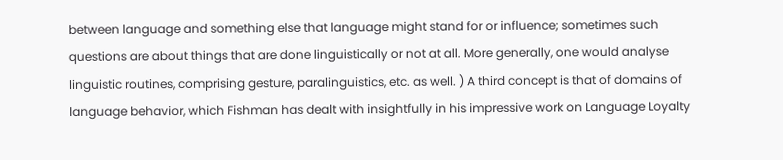between language and something else that language might stand for or influence; sometimes such questions are about things that are done linguistically or not at all. More generally, one would analyse linguistic routines, comprising gesture, paralinguistics, etc. as well. ) A third concept is that of domains of language behavior, which Fishman has dealt with insightfully in his impressive work on Language Loyalty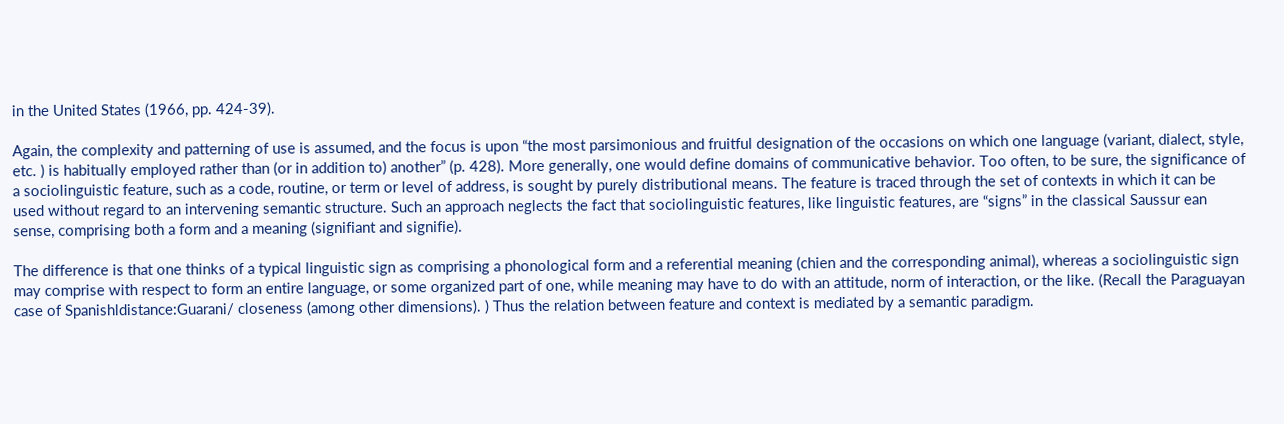in the United States (1966, pp. 424-39).

Again, the complexity and patterning of use is assumed, and the focus is upon “the most parsimonious and fruitful designation of the occasions on which one language (variant, dialect, style, etc. ) is habitually employed rather than (or in addition to) another” (p. 428). More generally, one would define domains of communicative behavior. Too often, to be sure, the significance of a sociolinguistic feature, such as a code, routine, or term or level of address, is sought by purely distributional means. The feature is traced through the set of contexts in which it can be used without regard to an intervening semantic structure. Such an approach neglects the fact that sociolinguistic features, like linguistic features, are “signs” in the classical Saussur ean sense, comprising both a form and a meaning (signifiant and signifie).

The difference is that one thinks of a typical linguistic sign as comprising a phonological form and a referential meaning (chien and the corresponding animal), whereas a sociolinguistic sign may comprise with respect to form an entire language, or some organized part of one, while meaning may have to do with an attitude, norm of interaction, or the like. (Recall the Paraguayan case of Spanishldistance:Guarani/ closeness (among other dimensions). ) Thus the relation between feature and context is mediated by a semantic paradigm.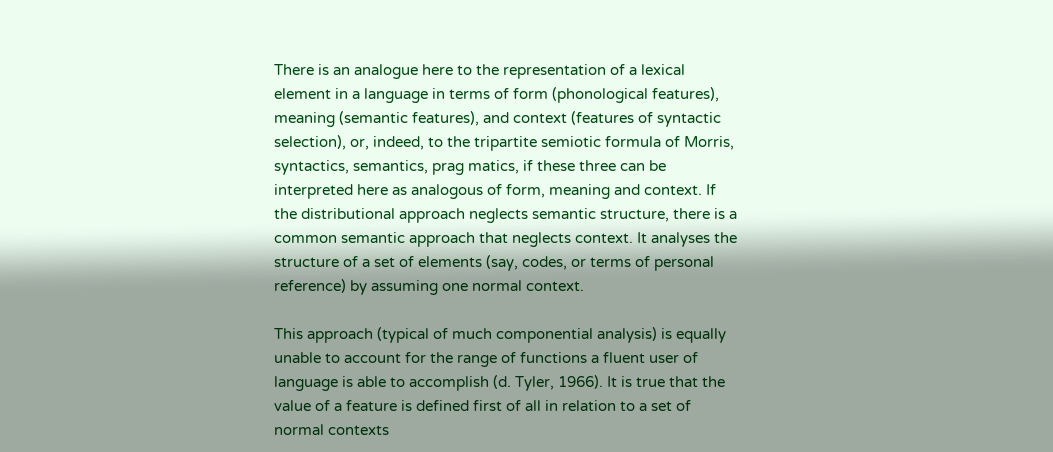There is an analogue here to the representation of a lexical element in a language in terms of form (phonological features), meaning (semantic features), and context (features of syntactic selection), or, indeed, to the tripartite semiotic formula of Morris, syntactics, semantics, prag matics, if these three can be interpreted here as analogous of form, meaning and context. If the distributional approach neglects semantic structure, there is a common semantic approach that neglects context. It analyses the structure of a set of elements (say, codes, or terms of personal reference) by assuming one normal context.

This approach (typical of much componential analysis) is equally unable to account for the range of functions a fluent user of language is able to accomplish (d. Tyler, 1966). It is true that the value of a feature is defined first of all in relation to a set of normal contexts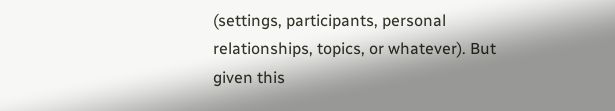(settings, participants, personal relationships, topics, or whatever). But given this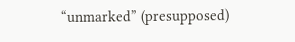“unmarked” (presupposed)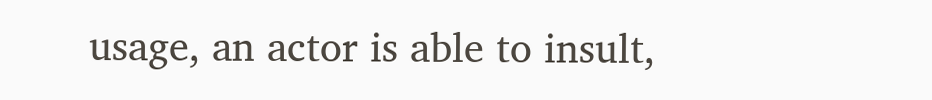usage, an actor is able to insult,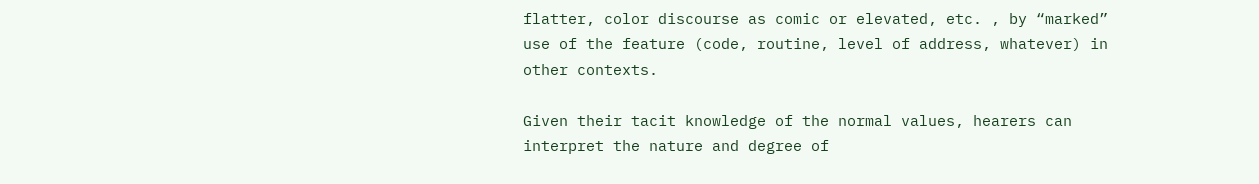flatter, color discourse as comic or elevated, etc. , by “marked” use of the feature (code, routine, level of address, whatever) in other contexts.

Given their tacit knowledge of the normal values, hearers can interpret the nature and degree of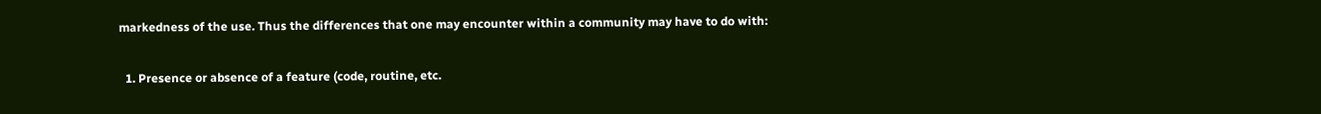markedness of the use. Thus the differences that one may encounter within a community may have to do with:

  1. Presence or absence of a feature (code, routine, etc.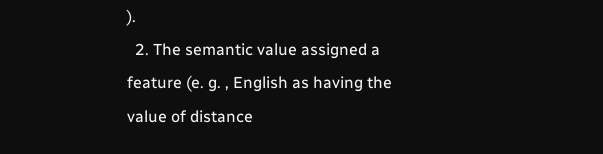).
  2. The semantic value assigned a feature (e. g. , English as having the value of distance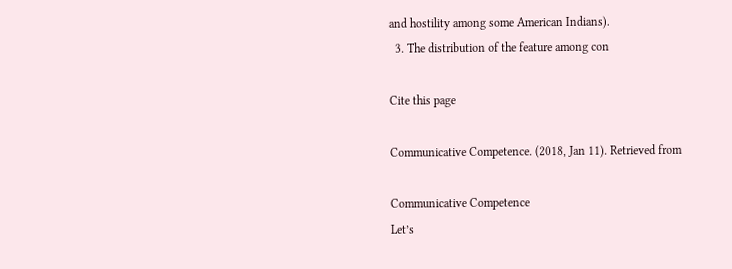and hostility among some American Indians).
  3. The distribution of the feature among con

Cite this page

Communicative Competence. (2018, Jan 11). Retrieved from

Communicative Competence
Let’s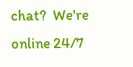chat?  We're online 24/7